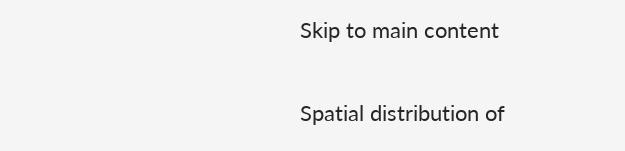Skip to main content

Spatial distribution of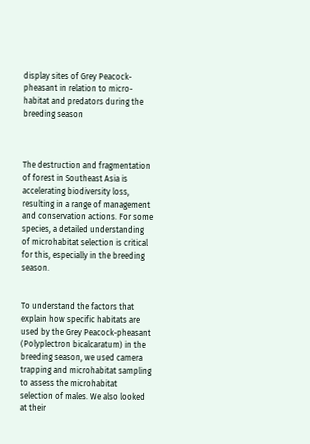display sites of Grey Peacock-pheasant in relation to micro-habitat and predators during the breeding season



The destruction and fragmentation of forest in Southeast Asia is accelerating biodiversity loss, resulting in a range of management and conservation actions. For some species, a detailed understanding of microhabitat selection is critical for this, especially in the breeding season.


To understand the factors that explain how specific habitats are used by the Grey Peacock-pheasant (Polyplectron bicalcaratum) in the breeding season, we used camera trapping and microhabitat sampling to assess the microhabitat selection of males. We also looked at their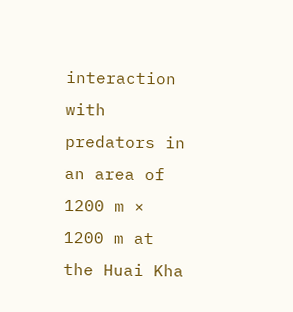interaction with predators in an area of 1200 m × 1200 m at the Huai Kha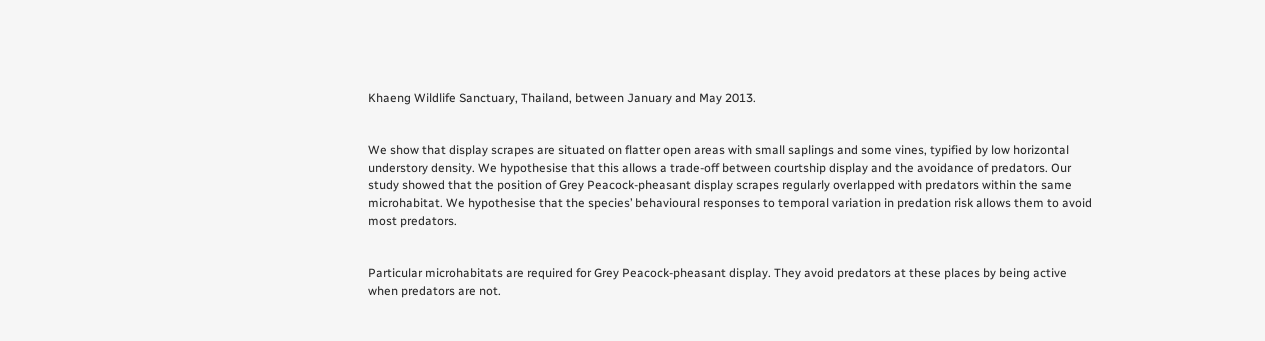Khaeng Wildlife Sanctuary, Thailand, between January and May 2013.


We show that display scrapes are situated on flatter open areas with small saplings and some vines, typified by low horizontal understory density. We hypothesise that this allows a trade-off between courtship display and the avoidance of predators. Our study showed that the position of Grey Peacock-pheasant display scrapes regularly overlapped with predators within the same microhabitat. We hypothesise that the species’ behavioural responses to temporal variation in predation risk allows them to avoid most predators.


Particular microhabitats are required for Grey Peacock-pheasant display. They avoid predators at these places by being active when predators are not.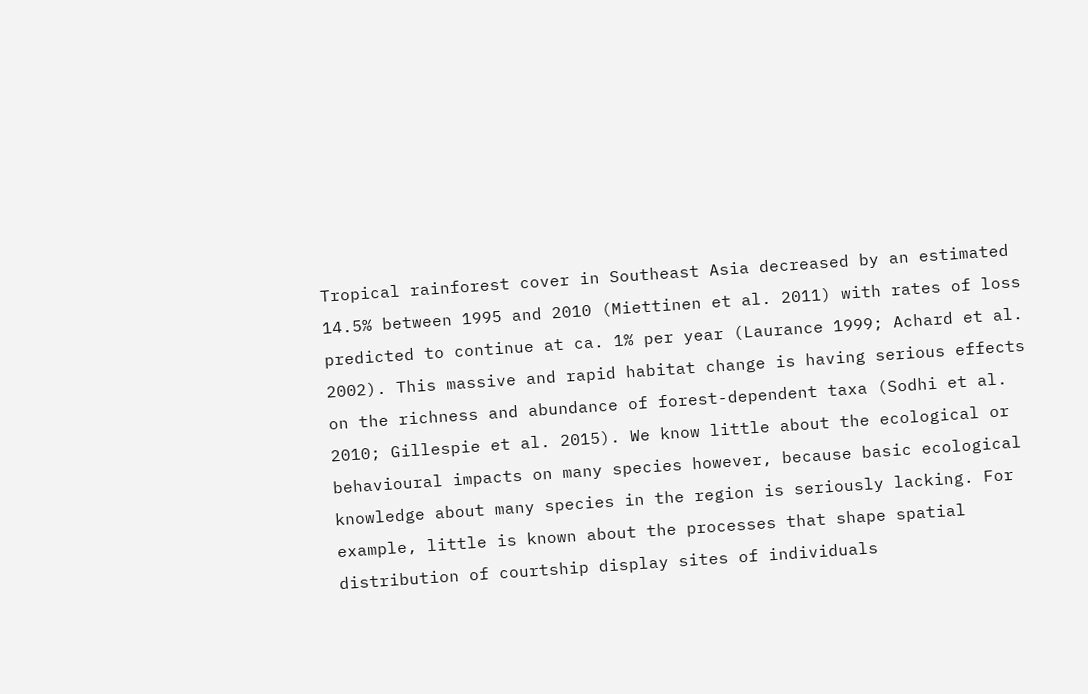Tropical rainforest cover in Southeast Asia decreased by an estimated 14.5% between 1995 and 2010 (Miettinen et al. 2011) with rates of loss predicted to continue at ca. 1% per year (Laurance 1999; Achard et al. 2002). This massive and rapid habitat change is having serious effects on the richness and abundance of forest-dependent taxa (Sodhi et al. 2010; Gillespie et al. 2015). We know little about the ecological or behavioural impacts on many species however, because basic ecological knowledge about many species in the region is seriously lacking. For example, little is known about the processes that shape spatial distribution of courtship display sites of individuals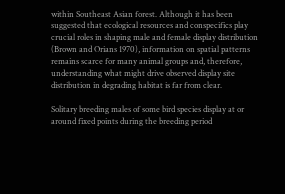within Southeast Asian forest. Although it has been suggested that ecological resources and conspecifics play crucial roles in shaping male and female display distribution (Brown and Orians 1970), information on spatial patterns remains scarce for many animal groups and, therefore, understanding what might drive observed display site distribution in degrading habitat is far from clear.

Solitary breeding males of some bird species display at or around fixed points during the breeding period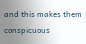and this makes them conspicuous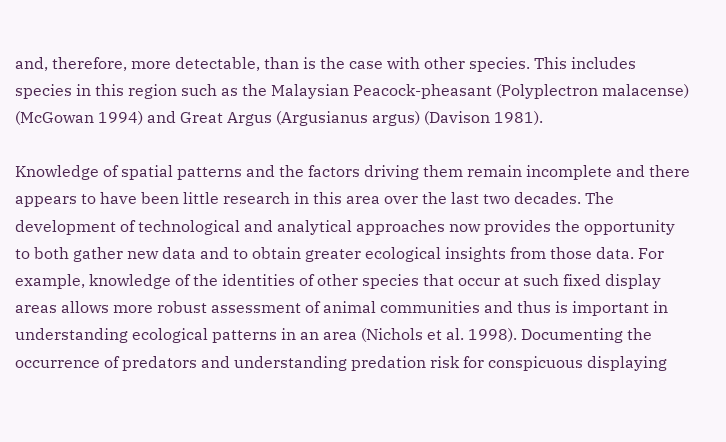and, therefore, more detectable, than is the case with other species. This includes species in this region such as the Malaysian Peacock-pheasant (Polyplectron malacense) (McGowan 1994) and Great Argus (Argusianus argus) (Davison 1981).

Knowledge of spatial patterns and the factors driving them remain incomplete and there appears to have been little research in this area over the last two decades. The development of technological and analytical approaches now provides the opportunity to both gather new data and to obtain greater ecological insights from those data. For example, knowledge of the identities of other species that occur at such fixed display areas allows more robust assessment of animal communities and thus is important in understanding ecological patterns in an area (Nichols et al. 1998). Documenting the occurrence of predators and understanding predation risk for conspicuous displaying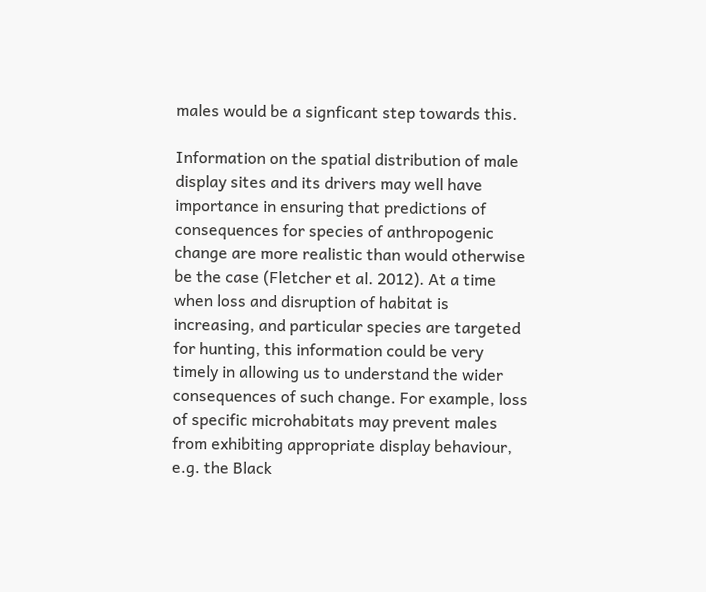males would be a signficant step towards this.

Information on the spatial distribution of male display sites and its drivers may well have importance in ensuring that predictions of consequences for species of anthropogenic change are more realistic than would otherwise be the case (Fletcher et al. 2012). At a time when loss and disruption of habitat is increasing, and particular species are targeted for hunting, this information could be very timely in allowing us to understand the wider consequences of such change. For example, loss of specific microhabitats may prevent males from exhibiting appropriate display behaviour, e.g. the Black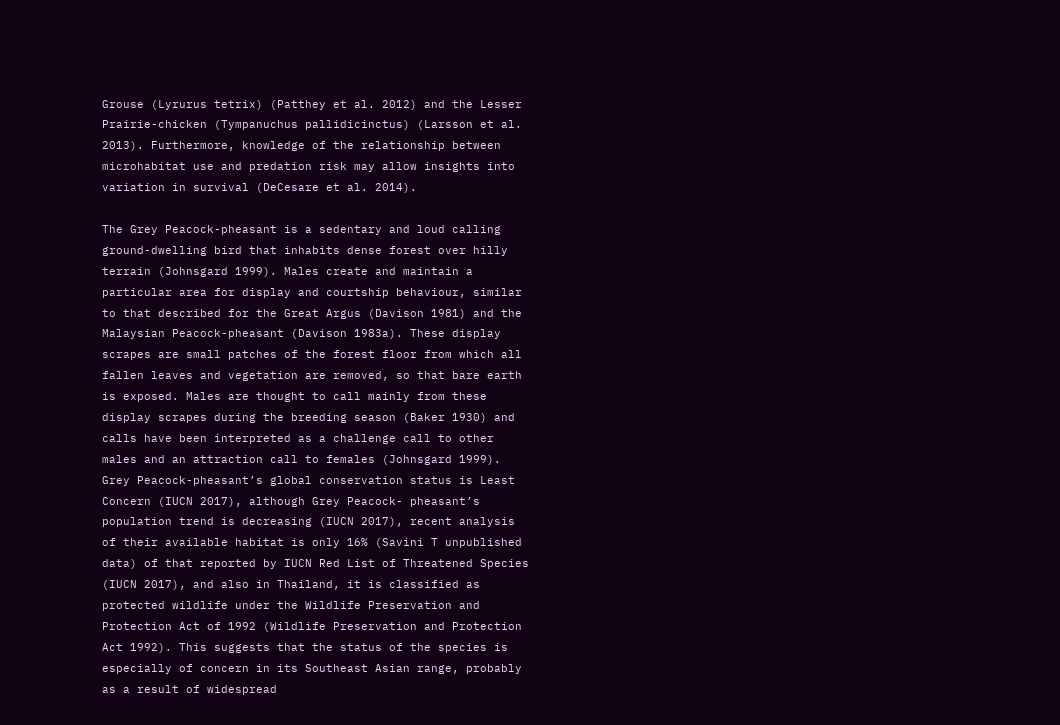Grouse (Lyrurus tetrix) (Patthey et al. 2012) and the Lesser Prairie-chicken (Tympanuchus pallidicinctus) (Larsson et al. 2013). Furthermore, knowledge of the relationship between microhabitat use and predation risk may allow insights into variation in survival (DeCesare et al. 2014).

The Grey Peacock-pheasant is a sedentary and loud calling ground-dwelling bird that inhabits dense forest over hilly terrain (Johnsgard 1999). Males create and maintain a particular area for display and courtship behaviour, similar to that described for the Great Argus (Davison 1981) and the Malaysian Peacock-pheasant (Davison 1983a). These display scrapes are small patches of the forest floor from which all fallen leaves and vegetation are removed, so that bare earth is exposed. Males are thought to call mainly from these display scrapes during the breeding season (Baker 1930) and calls have been interpreted as a challenge call to other males and an attraction call to females (Johnsgard 1999). Grey Peacock-pheasant’s global conservation status is Least Concern (IUCN 2017), although Grey Peacock- pheasant’s population trend is decreasing (IUCN 2017), recent analysis of their available habitat is only 16% (Savini T unpublished data) of that reported by IUCN Red List of Threatened Species (IUCN 2017), and also in Thailand, it is classified as protected wildlife under the Wildlife Preservation and Protection Act of 1992 (Wildlife Preservation and Protection Act 1992). This suggests that the status of the species is especially of concern in its Southeast Asian range, probably as a result of widespread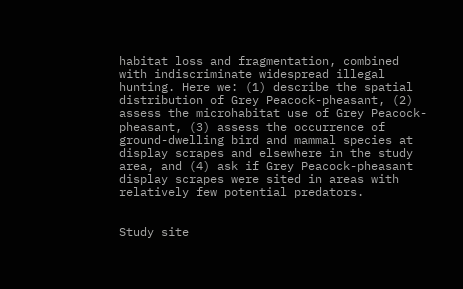habitat loss and fragmentation, combined with indiscriminate widespread illegal hunting. Here we: (1) describe the spatial distribution of Grey Peacock-pheasant, (2) assess the microhabitat use of Grey Peacock-pheasant, (3) assess the occurrence of ground-dwelling bird and mammal species at display scrapes and elsewhere in the study area, and (4) ask if Grey Peacock-pheasant display scrapes were sited in areas with relatively few potential predators.


Study site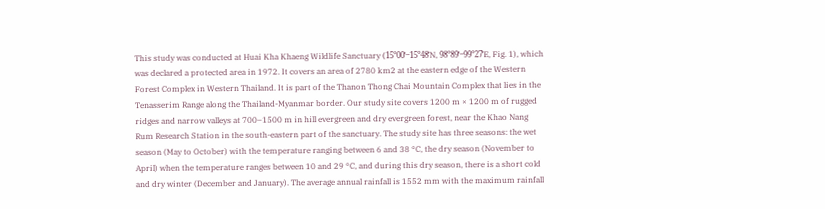This study was conducted at Huai Kha Khaeng Wildlife Sanctuary (15°00ʹ‒15°48ʹN, 98°89ʹ‒99°27ʹE, Fig. 1), which was declared a protected area in 1972. It covers an area of 2780 km2 at the eastern edge of the Western Forest Complex in Western Thailand. It is part of the Thanon Thong Chai Mountain Complex that lies in the Tenasserim Range along the Thailand-Myanmar border. Our study site covers 1200 m × 1200 m of rugged ridges and narrow valleys at 700–1500 m in hill evergreen and dry evergreen forest, near the Khao Nang Rum Research Station in the south-eastern part of the sanctuary. The study site has three seasons: the wet season (May to October) with the temperature ranging between 6 and 38 °C, the dry season (November to April) when the temperature ranges between 10 and 29 °C, and during this dry season, there is a short cold and dry winter (December and January). The average annual rainfall is 1552 mm with the maximum rainfall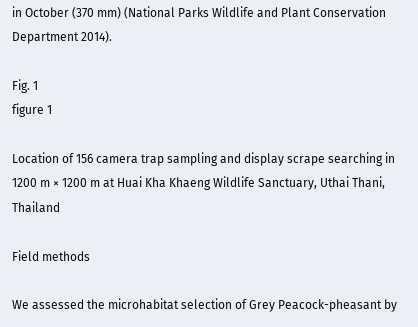in October (370 mm) (National Parks Wildlife and Plant Conservation Department 2014).

Fig. 1
figure 1

Location of 156 camera trap sampling and display scrape searching in 1200 m × 1200 m at Huai Kha Khaeng Wildlife Sanctuary, Uthai Thani, Thailand

Field methods

We assessed the microhabitat selection of Grey Peacock-pheasant by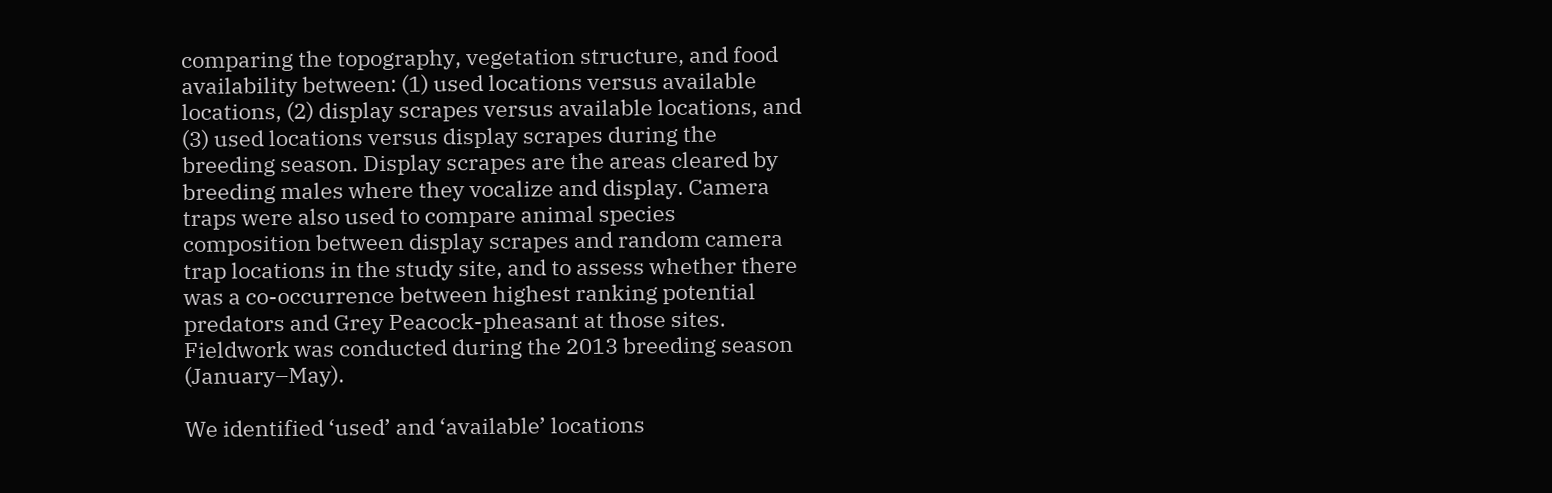comparing the topography, vegetation structure, and food availability between: (1) used locations versus available locations, (2) display scrapes versus available locations, and (3) used locations versus display scrapes during the breeding season. Display scrapes are the areas cleared by breeding males where they vocalize and display. Camera traps were also used to compare animal species composition between display scrapes and random camera trap locations in the study site, and to assess whether there was a co-occurrence between highest ranking potential predators and Grey Peacock-pheasant at those sites. Fieldwork was conducted during the 2013 breeding season (January–May).

We identified ‘used’ and ‘available’ locations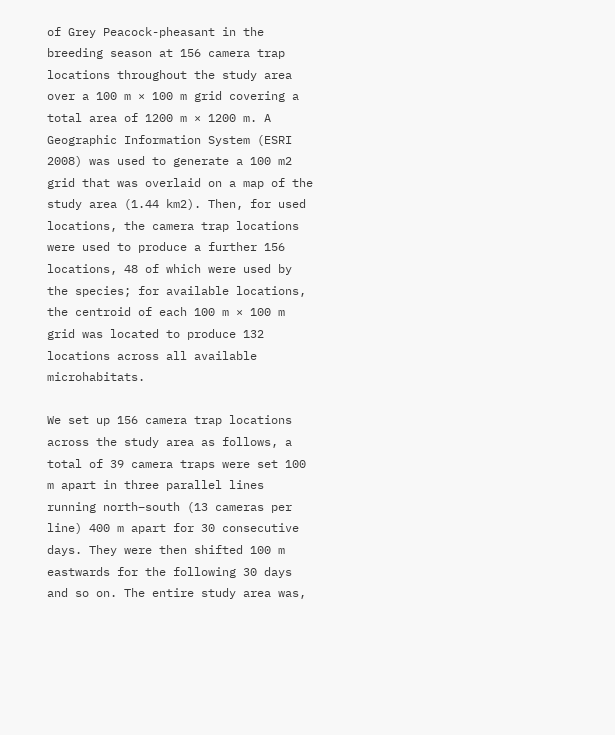of Grey Peacock-pheasant in the breeding season at 156 camera trap locations throughout the study area over a 100 m × 100 m grid covering a total area of 1200 m × 1200 m. A Geographic Information System (ESRI 2008) was used to generate a 100 m2 grid that was overlaid on a map of the study area (1.44 km2). Then, for used locations, the camera trap locations were used to produce a further 156 locations, 48 of which were used by the species; for available locations, the centroid of each 100 m × 100 m grid was located to produce 132 locations across all available microhabitats.

We set up 156 camera trap locations across the study area as follows, a total of 39 camera traps were set 100 m apart in three parallel lines running north–south (13 cameras per line) 400 m apart for 30 consecutive days. They were then shifted 100 m eastwards for the following 30 days and so on. The entire study area was,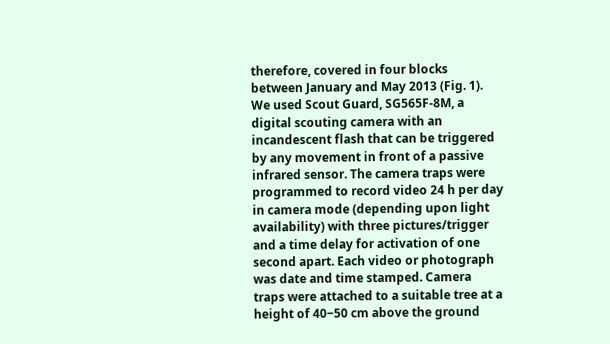therefore, covered in four blocks between January and May 2013 (Fig. 1). We used Scout Guard, SG565F-8M, a digital scouting camera with an incandescent flash that can be triggered by any movement in front of a passive infrared sensor. The camera traps were programmed to record video 24 h per day in camera mode (depending upon light availability) with three pictures/trigger and a time delay for activation of one second apart. Each video or photograph was date and time stamped. Camera traps were attached to a suitable tree at a height of 40‒50 cm above the ground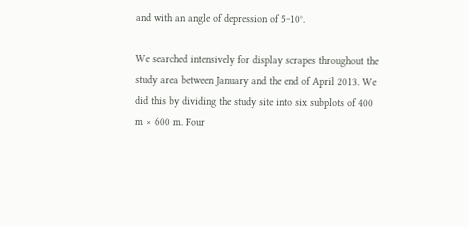and with an angle of depression of 5‒10°.

We searched intensively for display scrapes throughout the study area between January and the end of April 2013. We did this by dividing the study site into six subplots of 400 m × 600 m. Four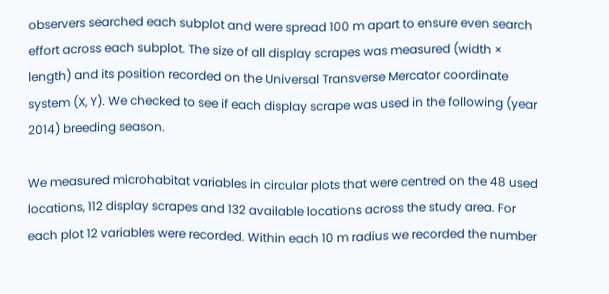observers searched each subplot and were spread 100 m apart to ensure even search effort across each subplot. The size of all display scrapes was measured (width × length) and its position recorded on the Universal Transverse Mercator coordinate system (X, Y). We checked to see if each display scrape was used in the following (year 2014) breeding season.

We measured microhabitat variables in circular plots that were centred on the 48 used locations, 112 display scrapes and 132 available locations across the study area. For each plot 12 variables were recorded. Within each 10 m radius we recorded the number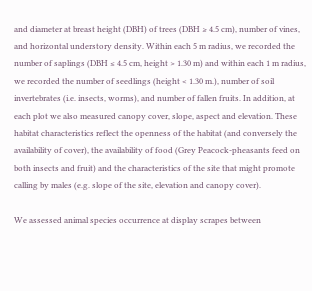and diameter at breast height (DBH) of trees (DBH ≥ 4.5 cm), number of vines, and horizontal understory density. Within each 5 m radius, we recorded the number of saplings (DBH ≤ 4.5 cm, height > 1.30 m) and within each 1 m radius, we recorded the number of seedlings (height < 1.30 m.), number of soil invertebrates (i.e. insects, worms), and number of fallen fruits. In addition, at each plot we also measured canopy cover, slope, aspect and elevation. These habitat characteristics reflect the openness of the habitat (and conversely the availability of cover), the availability of food (Grey Peacock-pheasants feed on both insects and fruit) and the characteristics of the site that might promote calling by males (e.g. slope of the site, elevation and canopy cover).

We assessed animal species occurrence at display scrapes between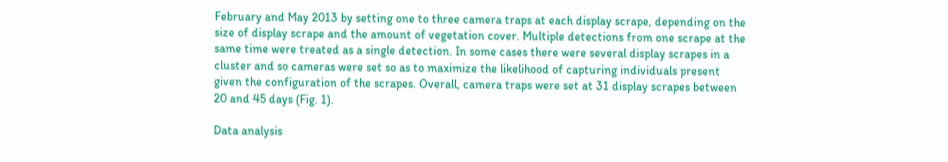February and May 2013 by setting one to three camera traps at each display scrape, depending on the size of display scrape and the amount of vegetation cover. Multiple detections from one scrape at the same time were treated as a single detection. In some cases there were several display scrapes in a cluster and so cameras were set so as to maximize the likelihood of capturing individuals present given the configuration of the scrapes. Overall, camera traps were set at 31 display scrapes between 20 and 45 days (Fig. 1).

Data analysis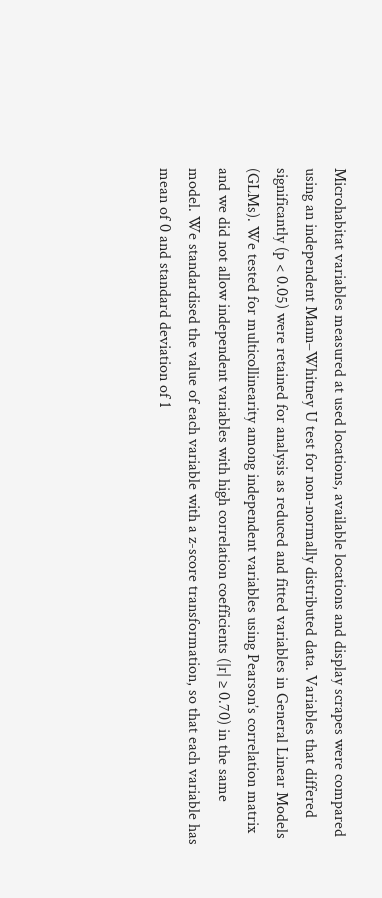Microhabitat variables measured at used locations, available locations and display scrapes were compared using an independent Mann–Whitney U test for non-normally distributed data. Variables that differed significantly (p < 0.05) were retained for analysis as reduced and fitted variables in General Linear Models (GLMs). We tested for multicollinearity among independent variables using Pearson’s correlation matrix and we did not allow independent variables with high correlation coefficients (|r| ≥ 0.70) in the same model. We standardised the value of each variable with a z-score transformation, so that each variable has mean of 0 and standard deviation of 1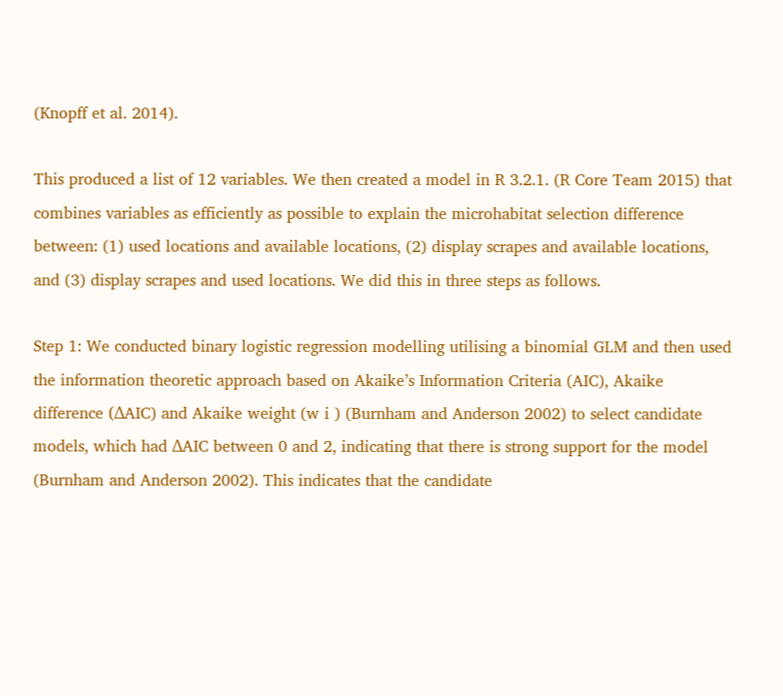(Knopff et al. 2014).

This produced a list of 12 variables. We then created a model in R 3.2.1. (R Core Team 2015) that combines variables as efficiently as possible to explain the microhabitat selection difference between: (1) used locations and available locations, (2) display scrapes and available locations, and (3) display scrapes and used locations. We did this in three steps as follows.

Step 1: We conducted binary logistic regression modelling utilising a binomial GLM and then used the information theoretic approach based on Akaike’s Information Criteria (AIC), Akaike difference (ΔAIC) and Akaike weight (w i ) (Burnham and Anderson 2002) to select candidate models, which had ΔAIC between 0 and 2, indicating that there is strong support for the model (Burnham and Anderson 2002). This indicates that the candidate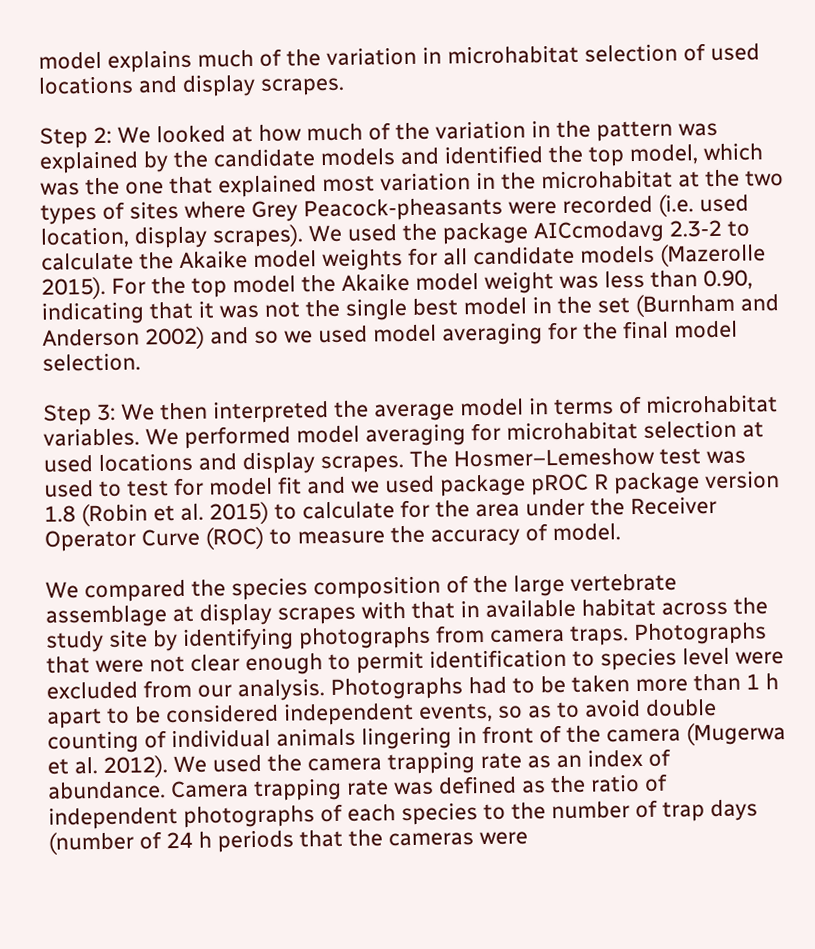model explains much of the variation in microhabitat selection of used locations and display scrapes.

Step 2: We looked at how much of the variation in the pattern was explained by the candidate models and identified the top model, which was the one that explained most variation in the microhabitat at the two types of sites where Grey Peacock-pheasants were recorded (i.e. used location, display scrapes). We used the package AICcmodavg 2.3-2 to calculate the Akaike model weights for all candidate models (Mazerolle 2015). For the top model the Akaike model weight was less than 0.90, indicating that it was not the single best model in the set (Burnham and Anderson 2002) and so we used model averaging for the final model selection.

Step 3: We then interpreted the average model in terms of microhabitat variables. We performed model averaging for microhabitat selection at used locations and display scrapes. The Hosmer–Lemeshow test was used to test for model fit and we used package pROC R package version 1.8 (Robin et al. 2015) to calculate for the area under the Receiver Operator Curve (ROC) to measure the accuracy of model.

We compared the species composition of the large vertebrate assemblage at display scrapes with that in available habitat across the study site by identifying photographs from camera traps. Photographs that were not clear enough to permit identification to species level were excluded from our analysis. Photographs had to be taken more than 1 h apart to be considered independent events, so as to avoid double counting of individual animals lingering in front of the camera (Mugerwa et al. 2012). We used the camera trapping rate as an index of abundance. Camera trapping rate was defined as the ratio of independent photographs of each species to the number of trap days (number of 24 h periods that the cameras were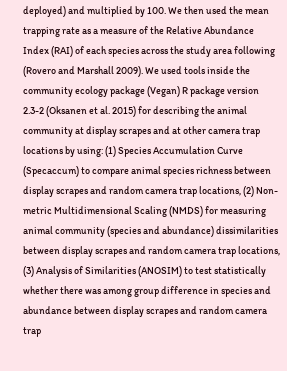deployed) and multiplied by 100. We then used the mean trapping rate as a measure of the Relative Abundance Index (RAI) of each species across the study area following (Rovero and Marshall 2009). We used tools inside the community ecology package (Vegan) R package version 2.3-2 (Oksanen et al. 2015) for describing the animal community at display scrapes and at other camera trap locations by using: (1) Species Accumulation Curve (Specaccum) to compare animal species richness between display scrapes and random camera trap locations, (2) Non-metric Multidimensional Scaling (NMDS) for measuring animal community (species and abundance) dissimilarities between display scrapes and random camera trap locations, (3) Analysis of Similarities (ANOSIM) to test statistically whether there was among group difference in species and abundance between display scrapes and random camera trap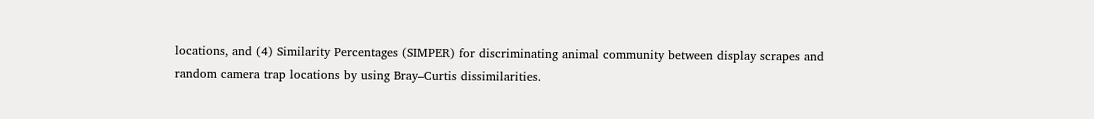locations, and (4) Similarity Percentages (SIMPER) for discriminating animal community between display scrapes and random camera trap locations by using Bray–Curtis dissimilarities.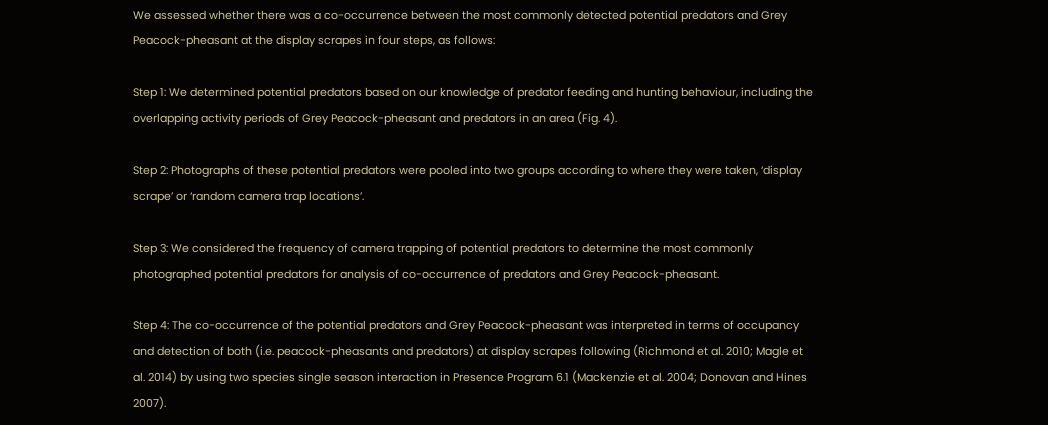We assessed whether there was a co-occurrence between the most commonly detected potential predators and Grey Peacock-pheasant at the display scrapes in four steps, as follows:

Step 1: We determined potential predators based on our knowledge of predator feeding and hunting behaviour, including the overlapping activity periods of Grey Peacock-pheasant and predators in an area (Fig. 4).

Step 2: Photographs of these potential predators were pooled into two groups according to where they were taken, ‘display scrape’ or ‘random camera trap locations’.

Step 3: We considered the frequency of camera trapping of potential predators to determine the most commonly photographed potential predators for analysis of co-occurrence of predators and Grey Peacock-pheasant.

Step 4: The co-occurrence of the potential predators and Grey Peacock-pheasant was interpreted in terms of occupancy and detection of both (i.e. peacock-pheasants and predators) at display scrapes following (Richmond et al. 2010; Magle et al. 2014) by using two species single season interaction in Presence Program 6.1 (Mackenzie et al. 2004; Donovan and Hines 2007).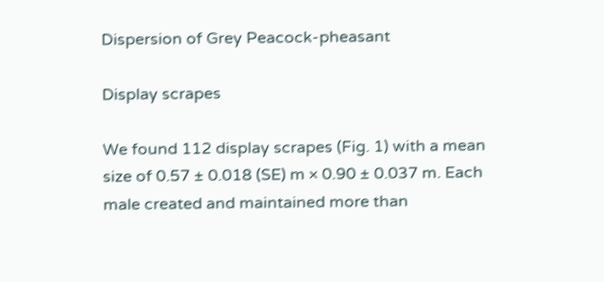Dispersion of Grey Peacock-pheasant

Display scrapes

We found 112 display scrapes (Fig. 1) with a mean size of 0.57 ± 0.018 (SE) m × 0.90 ± 0.037 m. Each male created and maintained more than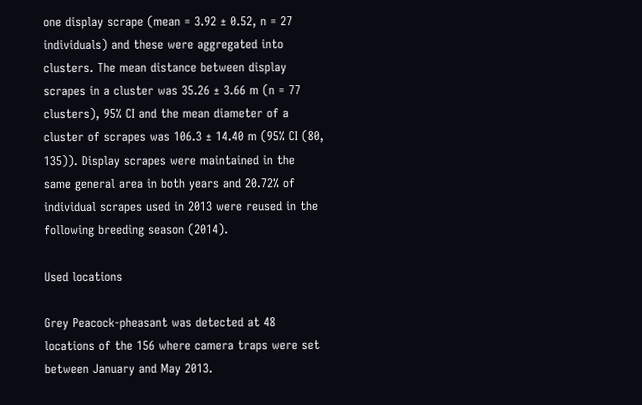one display scrape (mean = 3.92 ± 0.52, n = 27 individuals) and these were aggregated into clusters. The mean distance between display scrapes in a cluster was 35.26 ± 3.66 m (n = 77 clusters), 95% CI and the mean diameter of a cluster of scrapes was 106.3 ± 14.40 m (95% CI (80, 135)). Display scrapes were maintained in the same general area in both years and 20.72% of individual scrapes used in 2013 were reused in the following breeding season (2014).

Used locations

Grey Peacock-pheasant was detected at 48 locations of the 156 where camera traps were set between January and May 2013.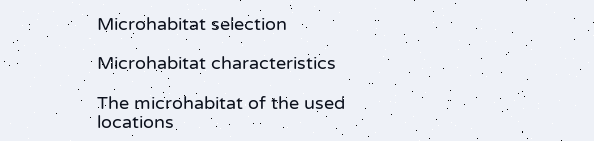Microhabitat selection

Microhabitat characteristics

The microhabitat of the used locations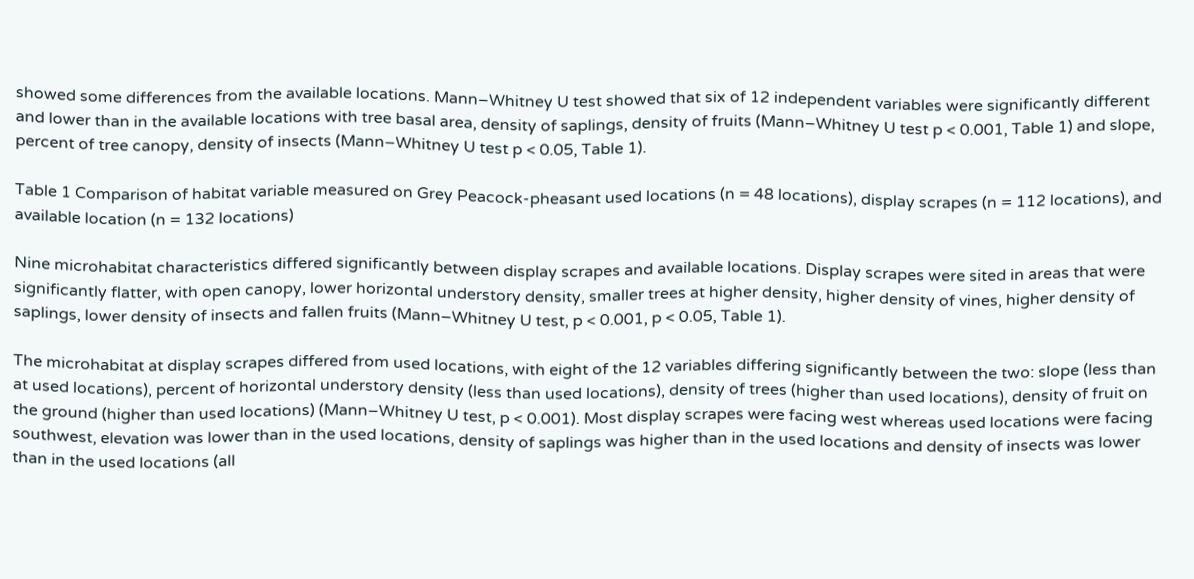showed some differences from the available locations. Mann–Whitney U test showed that six of 12 independent variables were significantly different and lower than in the available locations with tree basal area, density of saplings, density of fruits (Mann–Whitney U test p < 0.001, Table 1) and slope, percent of tree canopy, density of insects (Mann–Whitney U test p < 0.05, Table 1).

Table 1 Comparison of habitat variable measured on Grey Peacock-pheasant used locations (n = 48 locations), display scrapes (n = 112 locations), and available location (n = 132 locations)

Nine microhabitat characteristics differed significantly between display scrapes and available locations. Display scrapes were sited in areas that were significantly flatter, with open canopy, lower horizontal understory density, smaller trees at higher density, higher density of vines, higher density of saplings, lower density of insects and fallen fruits (Mann–Whitney U test, p < 0.001, p < 0.05, Table 1).

The microhabitat at display scrapes differed from used locations, with eight of the 12 variables differing significantly between the two: slope (less than at used locations), percent of horizontal understory density (less than used locations), density of trees (higher than used locations), density of fruit on the ground (higher than used locations) (Mann–Whitney U test, p < 0.001). Most display scrapes were facing west whereas used locations were facing southwest, elevation was lower than in the used locations, density of saplings was higher than in the used locations and density of insects was lower than in the used locations (all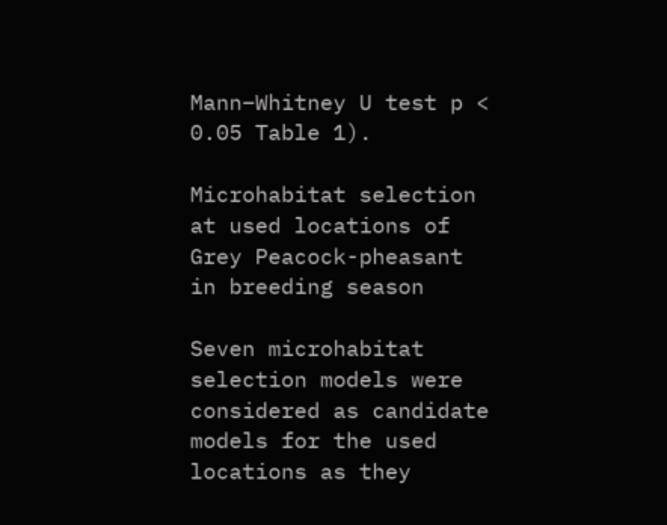Mann–Whitney U test p < 0.05 Table 1).

Microhabitat selection at used locations of Grey Peacock-pheasant in breeding season

Seven microhabitat selection models were considered as candidate models for the used locations as they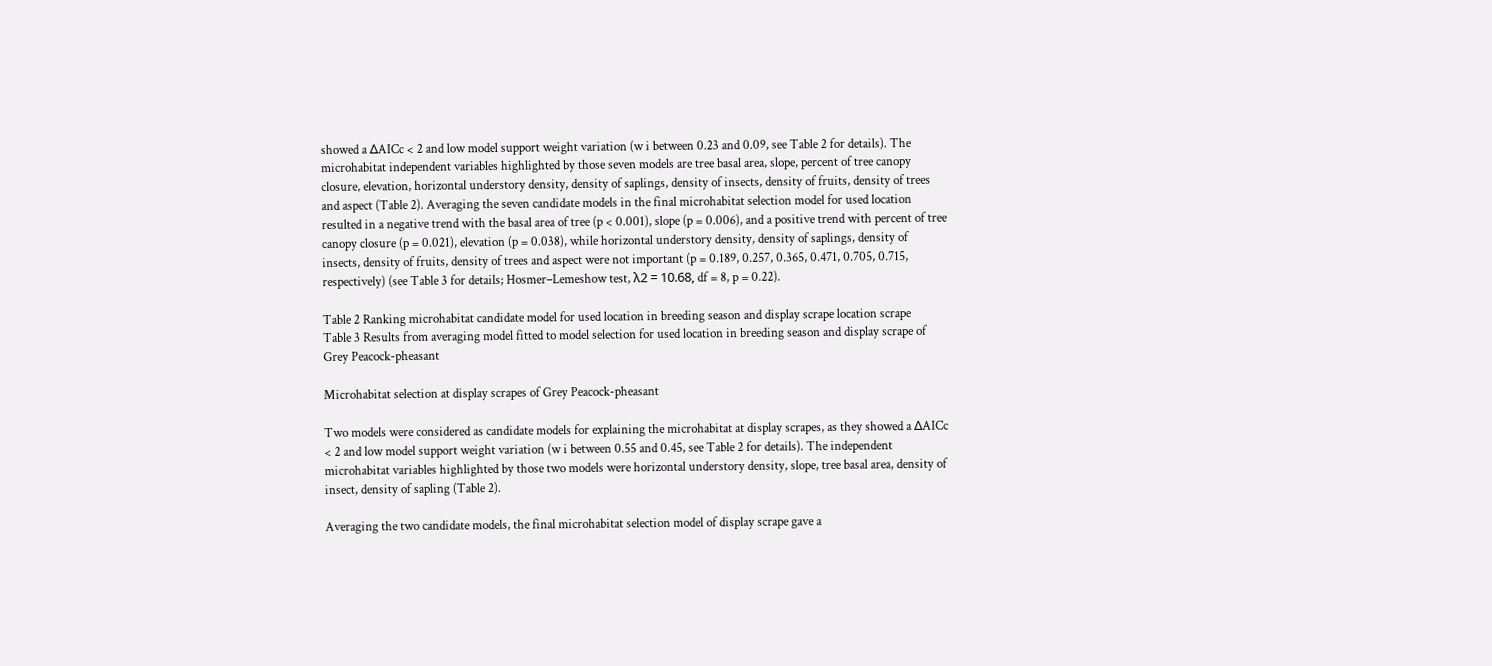showed a ΔAICc < 2 and low model support weight variation (w i between 0.23 and 0.09, see Table 2 for details). The microhabitat independent variables highlighted by those seven models are tree basal area, slope, percent of tree canopy closure, elevation, horizontal understory density, density of saplings, density of insects, density of fruits, density of trees and aspect (Table 2). Averaging the seven candidate models in the final microhabitat selection model for used location resulted in a negative trend with the basal area of tree (p < 0.001), slope (p = 0.006), and a positive trend with percent of tree canopy closure (p = 0.021), elevation (p = 0.038), while horizontal understory density, density of saplings, density of insects, density of fruits, density of trees and aspect were not important (p = 0.189, 0.257, 0.365, 0.471, 0.705, 0.715, respectively) (see Table 3 for details; Hosmer–Lemeshow test, λ2 = 10.68, df = 8, p = 0.22).

Table 2 Ranking microhabitat candidate model for used location in breeding season and display scrape location scrape
Table 3 Results from averaging model fitted to model selection for used location in breeding season and display scrape of Grey Peacock-pheasant

Microhabitat selection at display scrapes of Grey Peacock-pheasant

Two models were considered as candidate models for explaining the microhabitat at display scrapes, as they showed a ΔAICc < 2 and low model support weight variation (w i between 0.55 and 0.45, see Table 2 for details). The independent microhabitat variables highlighted by those two models were horizontal understory density, slope, tree basal area, density of insect, density of sapling (Table 2).

Averaging the two candidate models, the final microhabitat selection model of display scrape gave a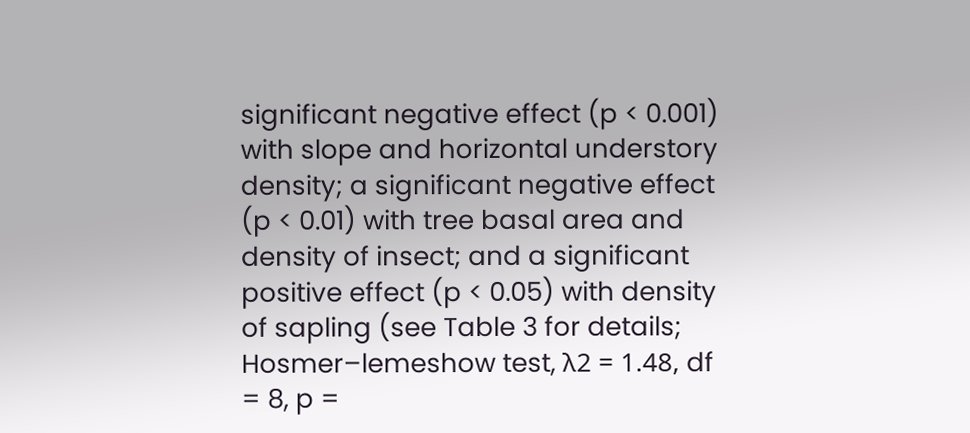significant negative effect (p < 0.001) with slope and horizontal understory density; a significant negative effect (p < 0.01) with tree basal area and density of insect; and a significant positive effect (p < 0.05) with density of sapling (see Table 3 for details; Hosmer–lemeshow test, λ2 = 1.48, df = 8, p =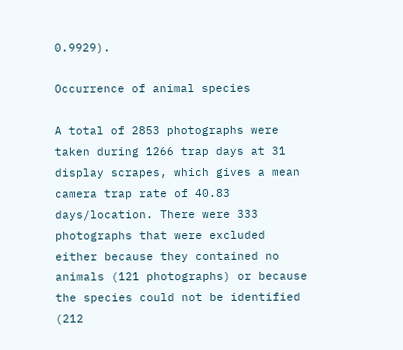0.9929).

Occurrence of animal species

A total of 2853 photographs were taken during 1266 trap days at 31 display scrapes, which gives a mean camera trap rate of 40.83 days/location. There were 333 photographs that were excluded either because they contained no animals (121 photographs) or because the species could not be identified (212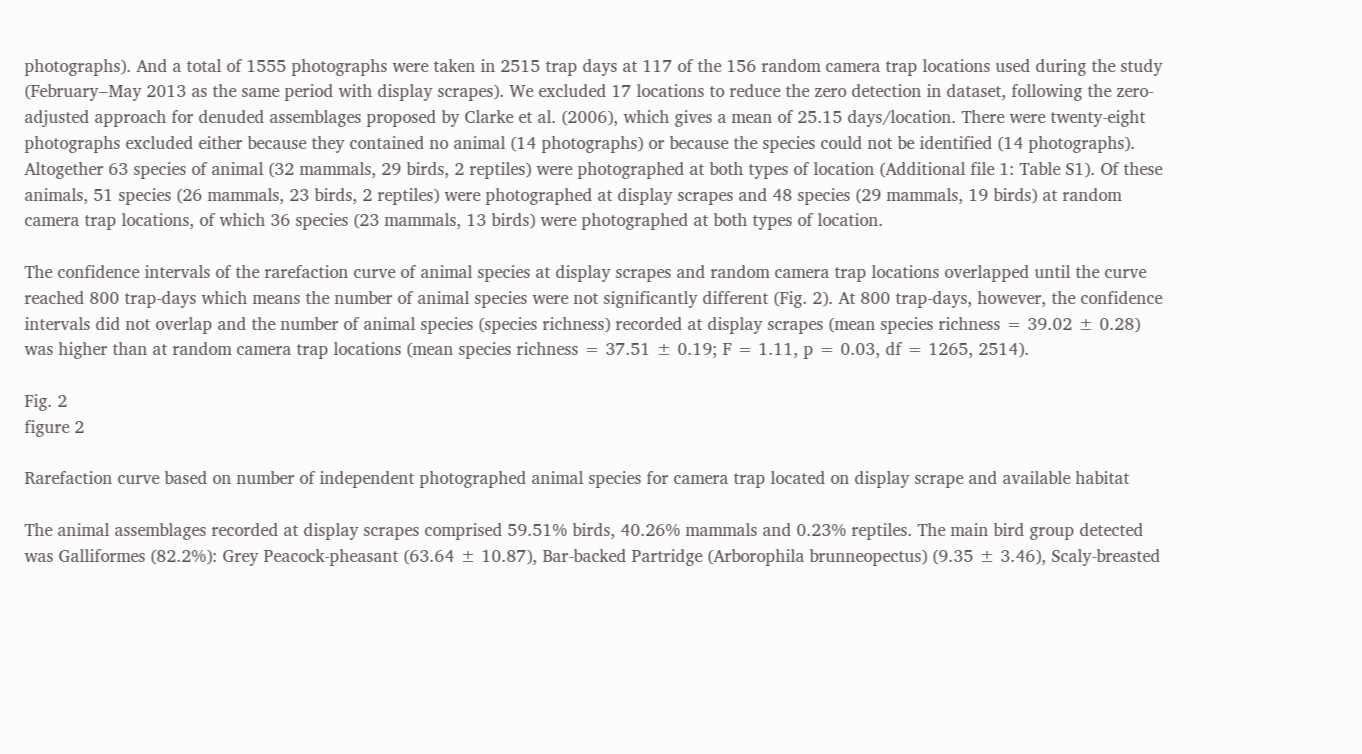photographs). And a total of 1555 photographs were taken in 2515 trap days at 117 of the 156 random camera trap locations used during the study (February‒May 2013 as the same period with display scrapes). We excluded 17 locations to reduce the zero detection in dataset, following the zero-adjusted approach for denuded assemblages proposed by Clarke et al. (2006), which gives a mean of 25.15 days/location. There were twenty-eight photographs excluded either because they contained no animal (14 photographs) or because the species could not be identified (14 photographs). Altogether 63 species of animal (32 mammals, 29 birds, 2 reptiles) were photographed at both types of location (Additional file 1: Table S1). Of these animals, 51 species (26 mammals, 23 birds, 2 reptiles) were photographed at display scrapes and 48 species (29 mammals, 19 birds) at random camera trap locations, of which 36 species (23 mammals, 13 birds) were photographed at both types of location.

The confidence intervals of the rarefaction curve of animal species at display scrapes and random camera trap locations overlapped until the curve reached 800 trap-days which means the number of animal species were not significantly different (Fig. 2). At 800 trap-days, however, the confidence intervals did not overlap and the number of animal species (species richness) recorded at display scrapes (mean species richness = 39.02 ± 0.28) was higher than at random camera trap locations (mean species richness = 37.51 ± 0.19; F = 1.11, p = 0.03, df = 1265, 2514).

Fig. 2
figure 2

Rarefaction curve based on number of independent photographed animal species for camera trap located on display scrape and available habitat

The animal assemblages recorded at display scrapes comprised 59.51% birds, 40.26% mammals and 0.23% reptiles. The main bird group detected was Galliformes (82.2%): Grey Peacock-pheasant (63.64 ± 10.87), Bar-backed Partridge (Arborophila brunneopectus) (9.35 ± 3.46), Scaly-breasted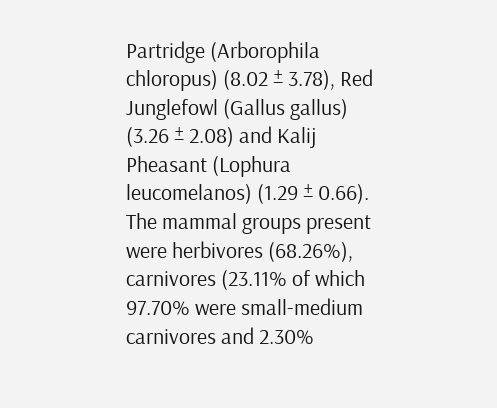Partridge (Arborophila chloropus) (8.02 ± 3.78), Red Junglefowl (Gallus gallus) (3.26 ± 2.08) and Kalij Pheasant (Lophura leucomelanos) (1.29 ± 0.66). The mammal groups present were herbivores (68.26%), carnivores (23.11% of which 97.70% were small-medium carnivores and 2.30%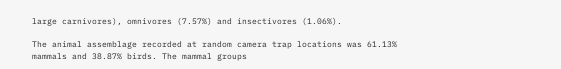large carnivores), omnivores (7.57%) and insectivores (1.06%).

The animal assemblage recorded at random camera trap locations was 61.13% mammals and 38.87% birds. The mammal groups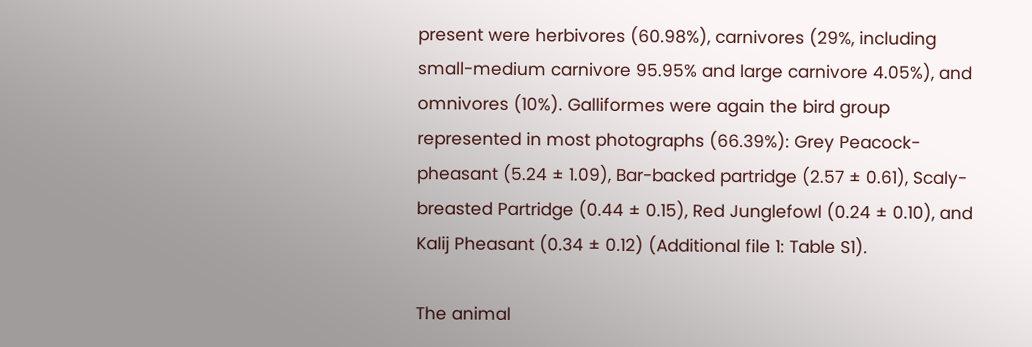present were herbivores (60.98%), carnivores (29%, including small-medium carnivore 95.95% and large carnivore 4.05%), and omnivores (10%). Galliformes were again the bird group represented in most photographs (66.39%): Grey Peacock-pheasant (5.24 ± 1.09), Bar-backed partridge (2.57 ± 0.61), Scaly-breasted Partridge (0.44 ± 0.15), Red Junglefowl (0.24 ± 0.10), and Kalij Pheasant (0.34 ± 0.12) (Additional file 1: Table S1).

The animal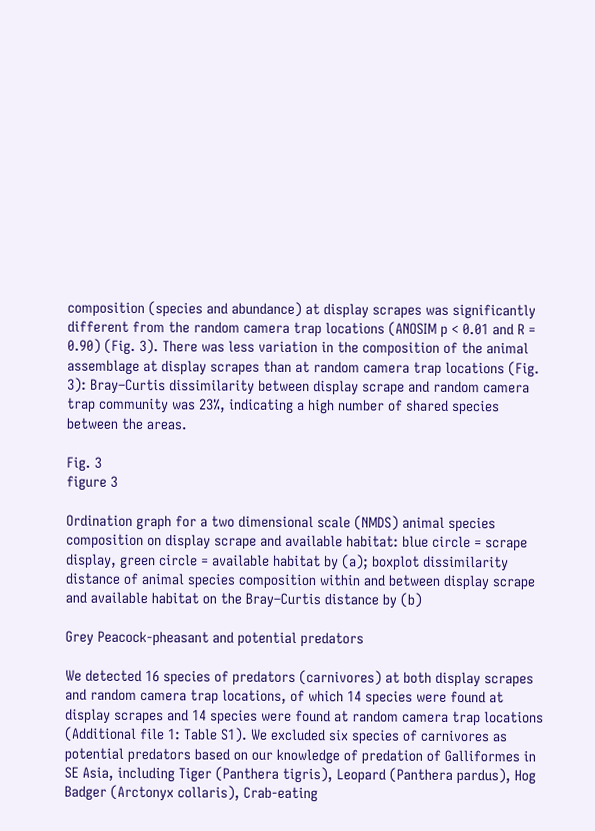composition (species and abundance) at display scrapes was significantly different from the random camera trap locations (ANOSIM p < 0.01 and R = 0.90) (Fig. 3). There was less variation in the composition of the animal assemblage at display scrapes than at random camera trap locations (Fig. 3): Bray–Curtis dissimilarity between display scrape and random camera trap community was 23%, indicating a high number of shared species between the areas.

Fig. 3
figure 3

Ordination graph for a two dimensional scale (NMDS) animal species composition on display scrape and available habitat: blue circle = scrape display, green circle = available habitat by (a); boxplot dissimilarity distance of animal species composition within and between display scrape and available habitat on the Bray–Curtis distance by (b)

Grey Peacock-pheasant and potential predators

We detected 16 species of predators (carnivores) at both display scrapes and random camera trap locations, of which 14 species were found at display scrapes and 14 species were found at random camera trap locations (Additional file 1: Table S1). We excluded six species of carnivores as potential predators based on our knowledge of predation of Galliformes in SE Asia, including Tiger (Panthera tigris), Leopard (Panthera pardus), Hog Badger (Arctonyx collaris), Crab-eating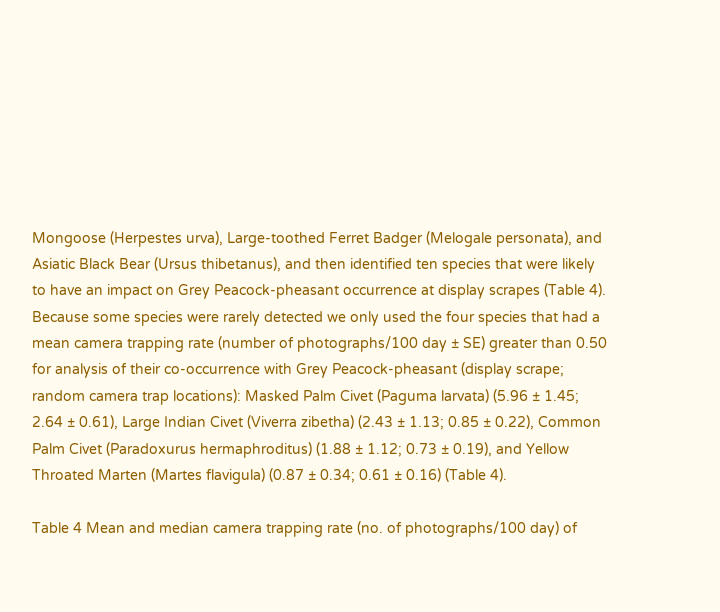Mongoose (Herpestes urva), Large-toothed Ferret Badger (Melogale personata), and Asiatic Black Bear (Ursus thibetanus), and then identified ten species that were likely to have an impact on Grey Peacock-pheasant occurrence at display scrapes (Table 4). Because some species were rarely detected we only used the four species that had a mean camera trapping rate (number of photographs/100 day ± SE) greater than 0.50 for analysis of their co-occurrence with Grey Peacock-pheasant (display scrape; random camera trap locations): Masked Palm Civet (Paguma larvata) (5.96 ± 1.45; 2.64 ± 0.61), Large Indian Civet (Viverra zibetha) (2.43 ± 1.13; 0.85 ± 0.22), Common Palm Civet (Paradoxurus hermaphroditus) (1.88 ± 1.12; 0.73 ± 0.19), and Yellow Throated Marten (Martes flavigula) (0.87 ± 0.34; 0.61 ± 0.16) (Table 4).

Table 4 Mean and median camera trapping rate (no. of photographs/100 day) of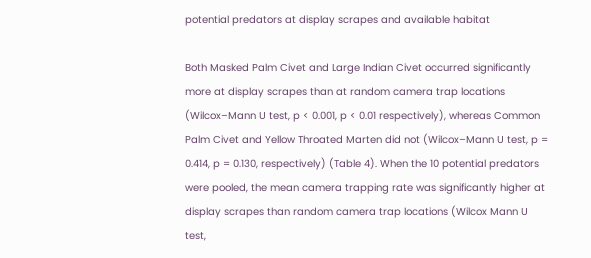potential predators at display scrapes and available habitat

Both Masked Palm Civet and Large Indian Civet occurred significantly more at display scrapes than at random camera trap locations (Wilcox–Mann U test, p < 0.001, p < 0.01 respectively), whereas Common Palm Civet and Yellow Throated Marten did not (Wilcox–Mann U test, p = 0.414, p = 0.130, respectively) (Table 4). When the 10 potential predators were pooled, the mean camera trapping rate was significantly higher at display scrapes than random camera trap locations (Wilcox Mann U test,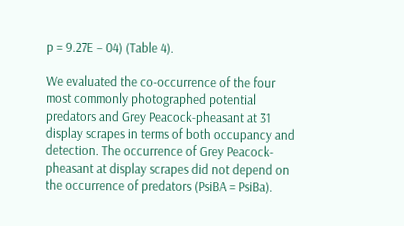p = 9.27E − 04) (Table 4).

We evaluated the co-occurrence of the four most commonly photographed potential predators and Grey Peacock-pheasant at 31 display scrapes in terms of both occupancy and detection. The occurrence of Grey Peacock-pheasant at display scrapes did not depend on the occurrence of predators (PsiBA = PsiBa).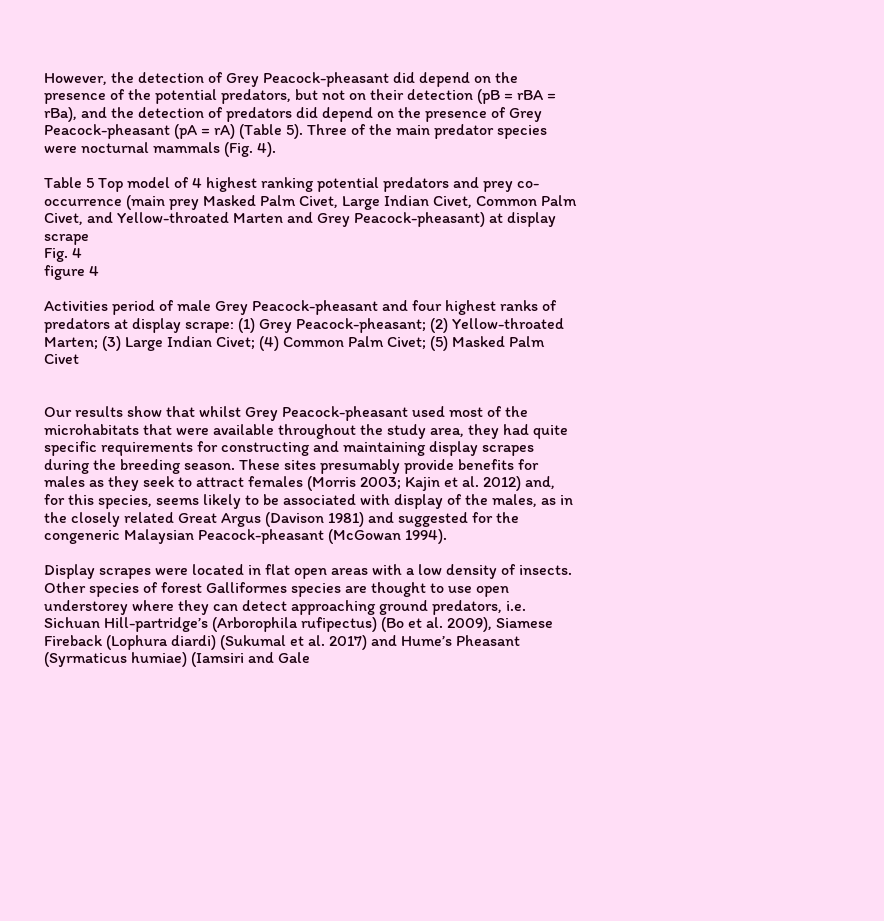However, the detection of Grey Peacock-pheasant did depend on the presence of the potential predators, but not on their detection (pB = rBA = rBa), and the detection of predators did depend on the presence of Grey Peacock-pheasant (pA = rA) (Table 5). Three of the main predator species were nocturnal mammals (Fig. 4).

Table 5 Top model of 4 highest ranking potential predators and prey co-occurrence (main prey Masked Palm Civet, Large Indian Civet, Common Palm Civet, and Yellow-throated Marten and Grey Peacock-pheasant) at display scrape
Fig. 4
figure 4

Activities period of male Grey Peacock-pheasant and four highest ranks of predators at display scrape: (1) Grey Peacock-pheasant; (2) Yellow-throated Marten; (3) Large Indian Civet; (4) Common Palm Civet; (5) Masked Palm Civet


Our results show that whilst Grey Peacock-pheasant used most of the microhabitats that were available throughout the study area, they had quite specific requirements for constructing and maintaining display scrapes during the breeding season. These sites presumably provide benefits for males as they seek to attract females (Morris 2003; Kajin et al. 2012) and, for this species, seems likely to be associated with display of the males, as in the closely related Great Argus (Davison 1981) and suggested for the congeneric Malaysian Peacock-pheasant (McGowan 1994).

Display scrapes were located in flat open areas with a low density of insects. Other species of forest Galliformes species are thought to use open understorey where they can detect approaching ground predators, i.e. Sichuan Hill-partridge’s (Arborophila rufipectus) (Bo et al. 2009), Siamese Fireback (Lophura diardi) (Sukumal et al. 2017) and Hume’s Pheasant (Syrmaticus humiae) (Iamsiri and Gale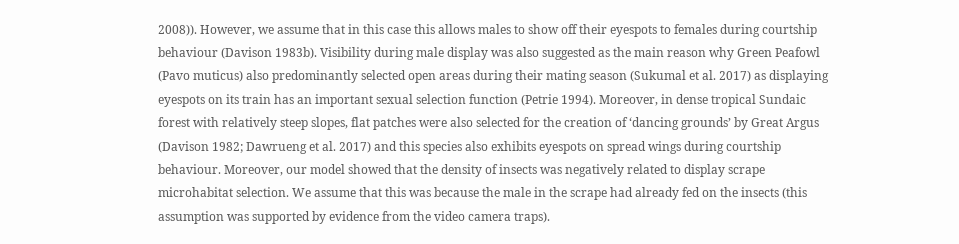2008)). However, we assume that in this case this allows males to show off their eyespots to females during courtship behaviour (Davison 1983b). Visibility during male display was also suggested as the main reason why Green Peafowl (Pavo muticus) also predominantly selected open areas during their mating season (Sukumal et al. 2017) as displaying eyespots on its train has an important sexual selection function (Petrie 1994). Moreover, in dense tropical Sundaic forest with relatively steep slopes, flat patches were also selected for the creation of ‘dancing grounds’ by Great Argus (Davison 1982; Dawrueng et al. 2017) and this species also exhibits eyespots on spread wings during courtship behaviour. Moreover, our model showed that the density of insects was negatively related to display scrape microhabitat selection. We assume that this was because the male in the scrape had already fed on the insects (this assumption was supported by evidence from the video camera traps).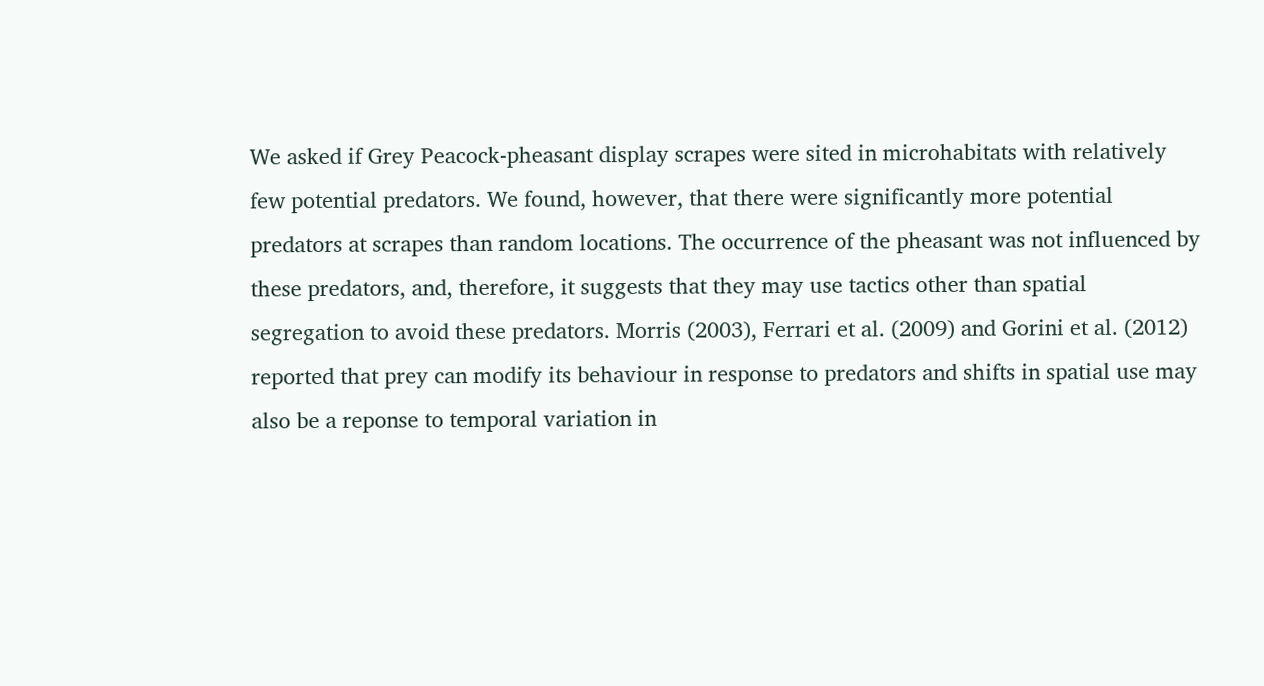We asked if Grey Peacock-pheasant display scrapes were sited in microhabitats with relatively few potential predators. We found, however, that there were significantly more potential predators at scrapes than random locations. The occurrence of the pheasant was not influenced by these predators, and, therefore, it suggests that they may use tactics other than spatial segregation to avoid these predators. Morris (2003), Ferrari et al. (2009) and Gorini et al. (2012) reported that prey can modify its behaviour in response to predators and shifts in spatial use may also be a reponse to temporal variation in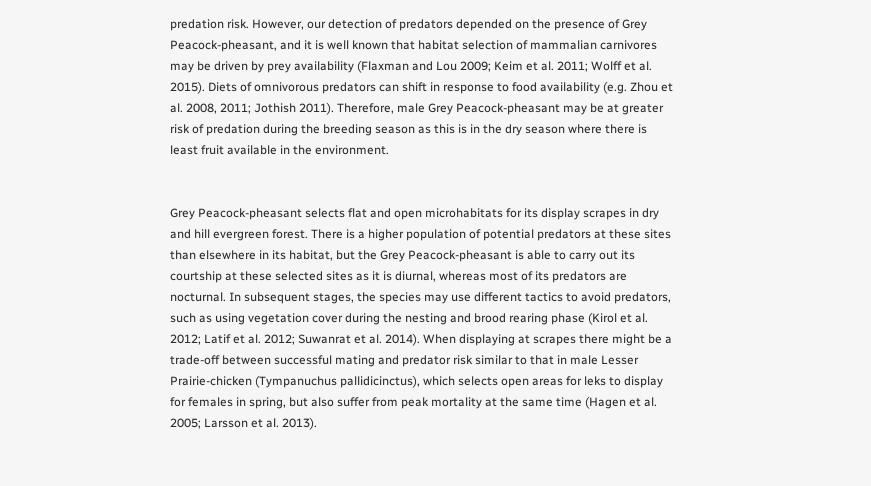predation risk. However, our detection of predators depended on the presence of Grey Peacock-pheasant, and it is well known that habitat selection of mammalian carnivores may be driven by prey availability (Flaxman and Lou 2009; Keim et al. 2011; Wolff et al. 2015). Diets of omnivorous predators can shift in response to food availability (e.g. Zhou et al. 2008, 2011; Jothish 2011). Therefore, male Grey Peacock-pheasant may be at greater risk of predation during the breeding season as this is in the dry season where there is least fruit available in the environment.


Grey Peacock-pheasant selects flat and open microhabitats for its display scrapes in dry and hill evergreen forest. There is a higher population of potential predators at these sites than elsewhere in its habitat, but the Grey Peacock-pheasant is able to carry out its courtship at these selected sites as it is diurnal, whereas most of its predators are nocturnal. In subsequent stages, the species may use different tactics to avoid predators, such as using vegetation cover during the nesting and brood rearing phase (Kirol et al. 2012; Latif et al. 2012; Suwanrat et al. 2014). When displaying at scrapes there might be a trade-off between successful mating and predator risk similar to that in male Lesser Prairie-chicken (Tympanuchus pallidicinctus), which selects open areas for leks to display for females in spring, but also suffer from peak mortality at the same time (Hagen et al. 2005; Larsson et al. 2013).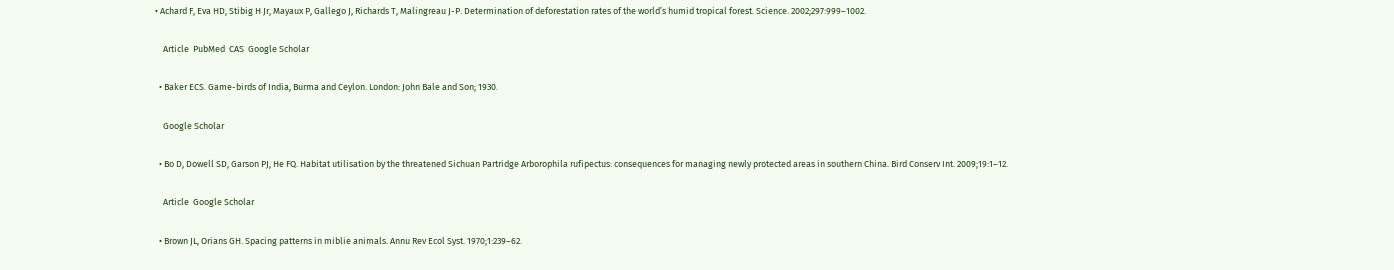• Achard F, Eva HD, Stibig H Jr, Mayaux P, Gallego J, Richards T, Malingreau J-P. Determination of deforestation rates of the world’s humid tropical forest. Science. 2002;297:999–1002.

    Article  PubMed  CAS  Google Scholar

  • Baker ECS. Game-birds of India, Burma and Ceylon. London: John Bale and Son; 1930.

    Google Scholar

  • Bo D, Dowell SD, Garson PJ, He FQ. Habitat utilisation by the threatened Sichuan Partridge Arborophila rufipectus: consequences for managing newly protected areas in southern China. Bird Conserv Int. 2009;19:1–12.

    Article  Google Scholar

  • Brown JL, Orians GH. Spacing patterns in miblie animals. Annu Rev Ecol Syst. 1970;1:239–62.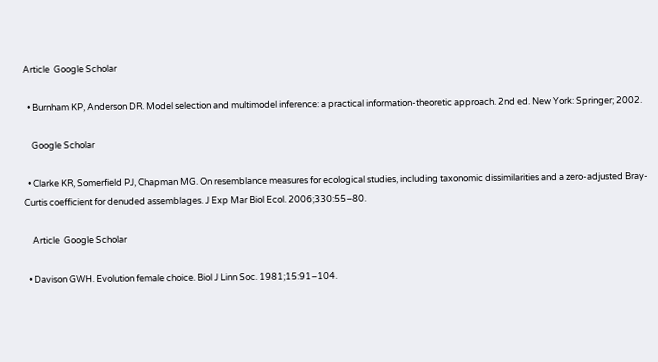Article  Google Scholar

  • Burnham KP, Anderson DR. Model selection and multimodel inference: a practical information-theoretic approach. 2nd ed. New York: Springer; 2002.

    Google Scholar

  • Clarke KR, Somerfield PJ, Chapman MG. On resemblance measures for ecological studies, including taxonomic dissimilarities and a zero-adjusted Bray-Curtis coefficient for denuded assemblages. J Exp Mar Biol Ecol. 2006;330:55–80.

    Article  Google Scholar

  • Davison GWH. Evolution female choice. Biol J Linn Soc. 1981;15:91–104.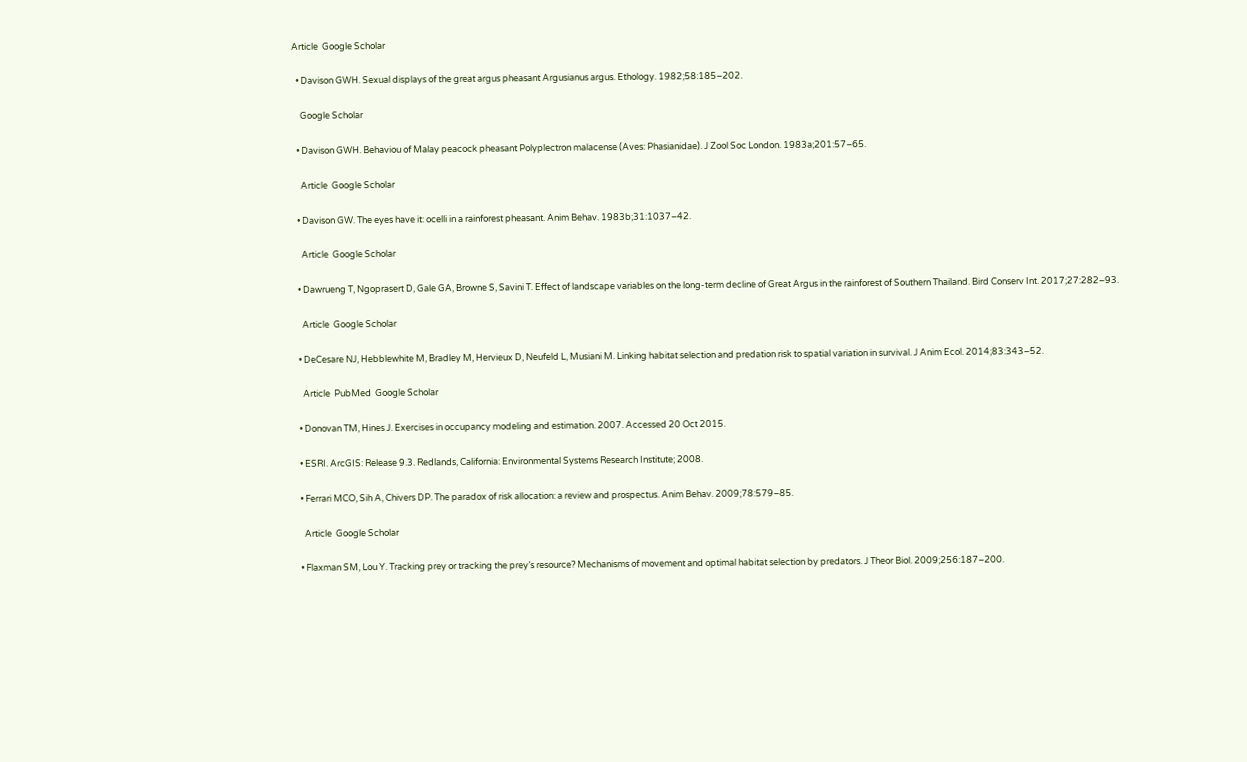Article  Google Scholar

  • Davison GWH. Sexual displays of the great argus pheasant Argusianus argus. Ethology. 1982;58:185–202.

    Google Scholar

  • Davison GWH. Behaviou of Malay peacock pheasant Polyplectron malacense (Aves: Phasianidae). J Zool Soc London. 1983a;201:57–65.

    Article  Google Scholar

  • Davison GW. The eyes have it: ocelli in a rainforest pheasant. Anim Behav. 1983b;31:1037–42.

    Article  Google Scholar

  • Dawrueng T, Ngoprasert D, Gale GA, Browne S, Savini T. Effect of landscape variables on the long-term decline of Great Argus in the rainforest of Southern Thailand. Bird Conserv Int. 2017;27:282–93.

    Article  Google Scholar

  • DeCesare NJ, Hebblewhite M, Bradley M, Hervieux D, Neufeld L, Musiani M. Linking habitat selection and predation risk to spatial variation in survival. J Anim Ecol. 2014;83:343–52.

    Article  PubMed  Google Scholar

  • Donovan TM, Hines J. Exercises in occupancy modeling and estimation. 2007. Accessed 20 Oct 2015.

  • ESRI. ArcGIS: Release 9.3. Redlands, California: Environmental Systems Research Institute; 2008.

  • Ferrari MCO, Sih A, Chivers DP. The paradox of risk allocation: a review and prospectus. Anim Behav. 2009;78:579–85.

    Article  Google Scholar

  • Flaxman SM, Lou Y. Tracking prey or tracking the prey’s resource? Mechanisms of movement and optimal habitat selection by predators. J Theor Biol. 2009;256:187–200.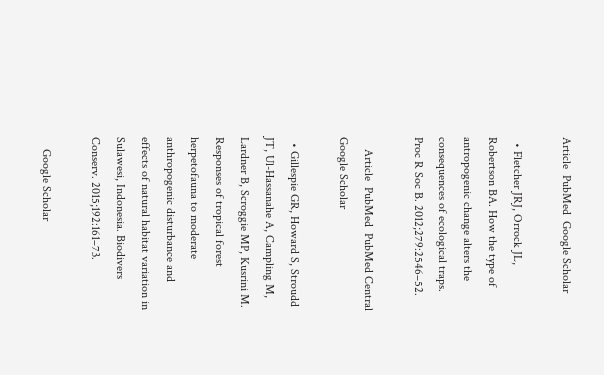Article  PubMed  Google Scholar

  • Fletcher JRJ, Orrock JL, Robertson BA. How the type of antropogenic change alters the consequences of ecological traps. Proc R Soc B. 2012;279:2546–52.

    Article  PubMed  PubMed Central  Google Scholar

  • Gillespie GR, Howard S, Stroudd JT, Ul-Hassanahe A, Campling M, Lardner B, Scroggie MP, Kusrini M. Responses of tropical forest herpetofauna to moderate anthropogenic disturbance and effects of natural habitat variation in Sulawesi, Indonesia. Biodivers Conserv. 2015;192:161–73.

    Google Scholar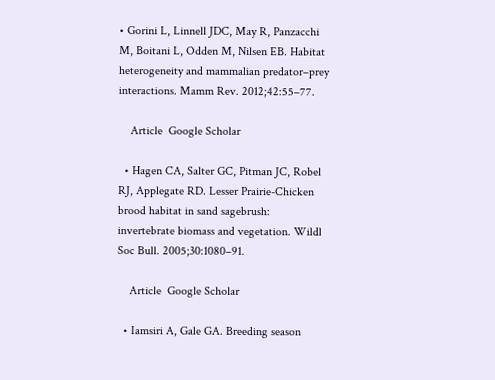• Gorini L, Linnell JDC, May R, Panzacchi M, Boitani L, Odden M, Nilsen EB. Habitat heterogeneity and mammalian predator–prey interactions. Mamm Rev. 2012;42:55–77.

    Article  Google Scholar

  • Hagen CA, Salter GC, Pitman JC, Robel RJ, Applegate RD. Lesser Prairie-Chicken brood habitat in sand sagebrush: invertebrate biomass and vegetation. Wildl Soc Bull. 2005;30:1080–91.

    Article  Google Scholar

  • Iamsiri A, Gale GA. Breeding season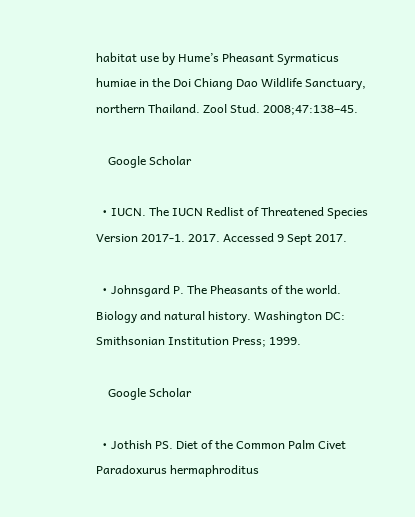habitat use by Hume’s Pheasant Syrmaticus humiae in the Doi Chiang Dao Wildlife Sanctuary, northern Thailand. Zool Stud. 2008;47:138–45.

    Google Scholar

  • IUCN. The IUCN Redlist of Threatened Species Version 2017-1. 2017. Accessed 9 Sept 2017.

  • Johnsgard P. The Pheasants of the world. Biology and natural history. Washington DC: Smithsonian Institution Press; 1999.

    Google Scholar

  • Jothish PS. Diet of the Common Palm Civet Paradoxurus hermaphroditus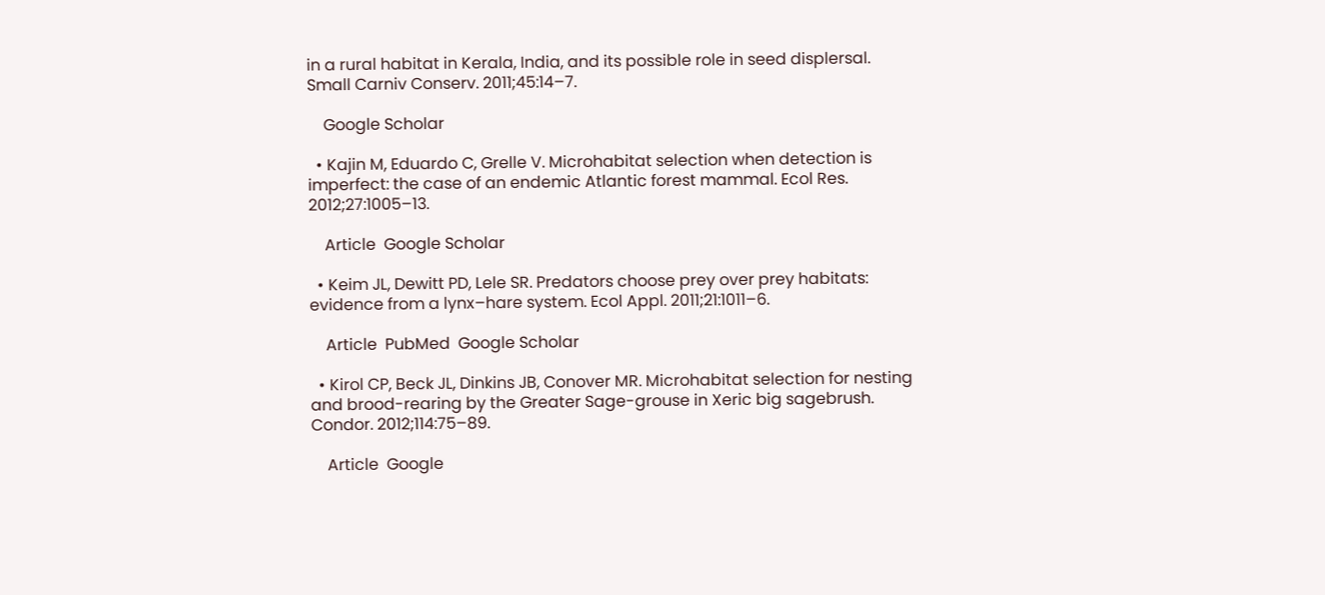in a rural habitat in Kerala, India, and its possible role in seed displersal. Small Carniv Conserv. 2011;45:14–7.

    Google Scholar

  • Kajin M, Eduardo C, Grelle V. Microhabitat selection when detection is imperfect: the case of an endemic Atlantic forest mammal. Ecol Res. 2012;27:1005–13.

    Article  Google Scholar

  • Keim JL, Dewitt PD, Lele SR. Predators choose prey over prey habitats: evidence from a lynx–hare system. Ecol Appl. 2011;21:1011–6.

    Article  PubMed  Google Scholar

  • Kirol CP, Beck JL, Dinkins JB, Conover MR. Microhabitat selection for nesting and brood-rearing by the Greater Sage-grouse in Xeric big sagebrush. Condor. 2012;114:75–89.

    Article  Google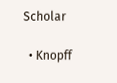Scholar

  • Knopff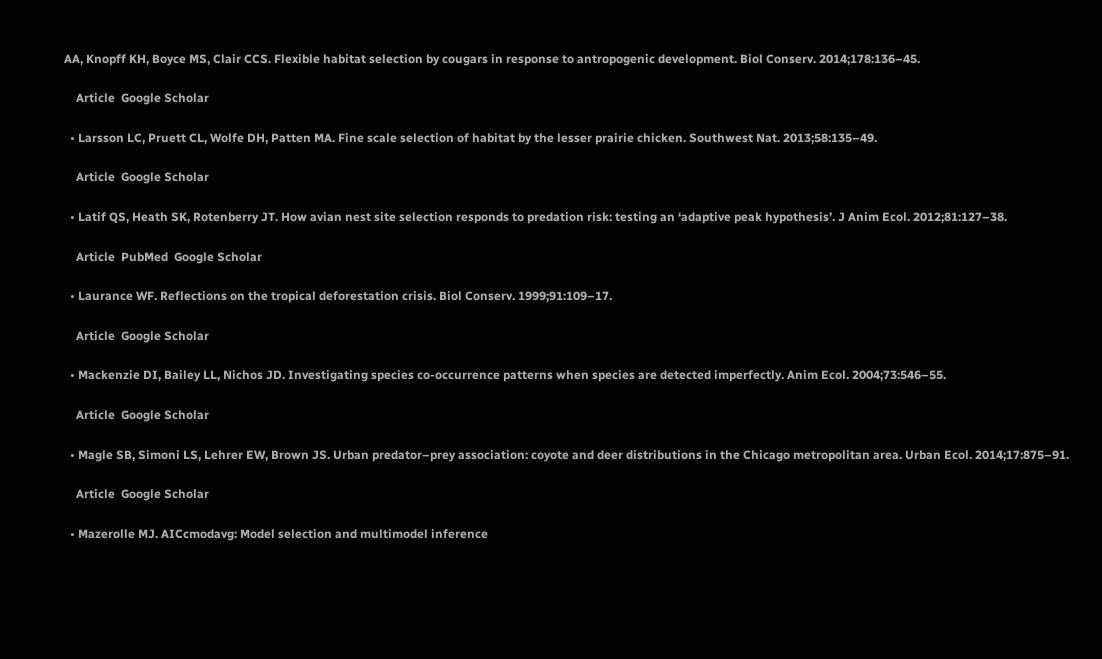AA, Knopff KH, Boyce MS, Clair CCS. Flexible habitat selection by cougars in response to antropogenic development. Biol Conserv. 2014;178:136–45.

    Article  Google Scholar

  • Larsson LC, Pruett CL, Wolfe DH, Patten MA. Fine scale selection of habitat by the lesser prairie chicken. Southwest Nat. 2013;58:135–49.

    Article  Google Scholar

  • Latif QS, Heath SK, Rotenberry JT. How avian nest site selection responds to predation risk: testing an ‘adaptive peak hypothesis’. J Anim Ecol. 2012;81:127–38.

    Article  PubMed  Google Scholar

  • Laurance WF. Reflections on the tropical deforestation crisis. Biol Conserv. 1999;91:109–17.

    Article  Google Scholar

  • Mackenzie DI, Bailey LL, Nichos JD. Investigating species co-occurrence patterns when species are detected imperfectly. Anim Ecol. 2004;73:546–55.

    Article  Google Scholar

  • Magle SB, Simoni LS, Lehrer EW, Brown JS. Urban predator–prey association: coyote and deer distributions in the Chicago metropolitan area. Urban Ecol. 2014;17:875–91.

    Article  Google Scholar

  • Mazerolle MJ. AICcmodavg: Model selection and multimodel inference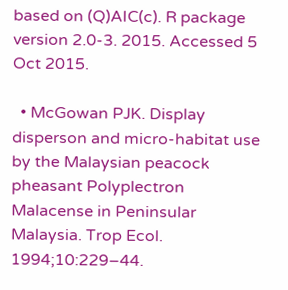based on (Q)AIC(c). R package version 2.0-3. 2015. Accessed 5 Oct 2015.

  • McGowan PJK. Display disperson and micro-habitat use by the Malaysian peacock pheasant Polyplectron Malacense in Peninsular Malaysia. Trop Ecol. 1994;10:229–44.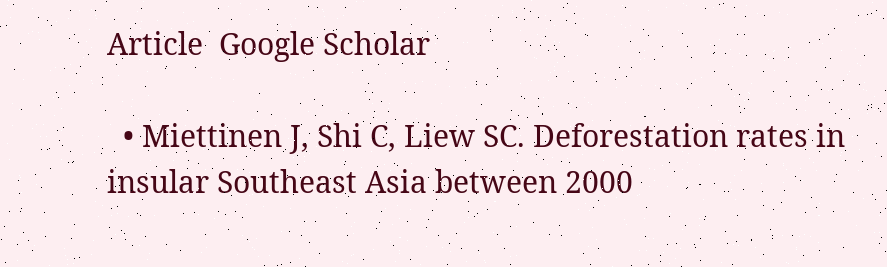Article  Google Scholar

  • Miettinen J, Shi C, Liew SC. Deforestation rates in insular Southeast Asia between 2000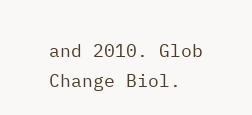and 2010. Glob Change Biol.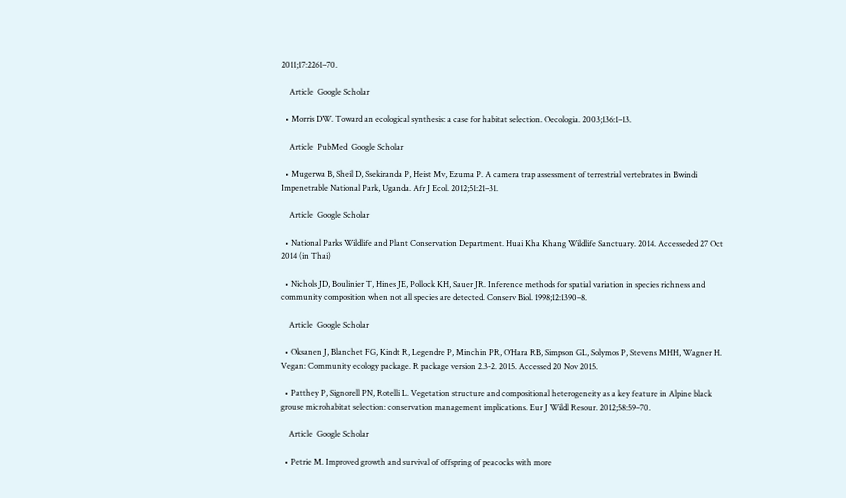2011;17:2261–70.

    Article  Google Scholar

  • Morris DW. Toward an ecological synthesis: a case for habitat selection. Oecologia. 2003;136:1–13.

    Article  PubMed  Google Scholar

  • Mugerwa B, Sheil D, Ssekiranda P, Heist Mv, Ezuma P. A camera trap assessment of terrestrial vertebrates in Bwindi Impenetrable National Park, Uganda. Afr J Ecol. 2012;51:21–31.

    Article  Google Scholar

  • National Parks Wildlife and Plant Conservation Department. Huai Kha Khang Wildlife Sanctuary. 2014. Accesseded 27 Oct 2014 (in Thai)

  • Nichols JD, Boulinier T, Hines JE, Pollock KH, Sauer JR. Inference methods for spatial variation in species richness and community composition when not all species are detected. Conserv Biol. 1998;12:1390–8.

    Article  Google Scholar

  • Oksanen J, Blanchet FG, Kindt R, Legendre P, Minchin PR, O’Hara RB, Simpson GL, Solymos P, Stevens MHH, Wagner H. Vegan: Community ecology package. R package version 2.3-2. 2015. Accessed 20 Nov 2015.

  • Patthey P, Signorell PN, Rotelli L. Vegetation structure and compositional heterogeneity as a key feature in Alpine black grouse microhabitat selection: conservation management implications. Eur J Wildl Resour. 2012;58:59–70.

    Article  Google Scholar

  • Petrie M. Improved growth and survival of offspring of peacocks with more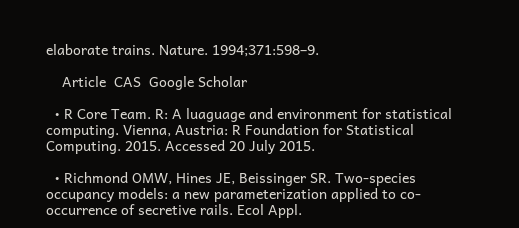elaborate trains. Nature. 1994;371:598–9.

    Article  CAS  Google Scholar

  • R Core Team. R: A luaguage and environment for statistical computing. Vienna, Austria: R Foundation for Statistical Computing. 2015. Accessed 20 July 2015.

  • Richmond OMW, Hines JE, Beissinger SR. Two-species occupancy models: a new parameterization applied to co-occurrence of secretive rails. Ecol Appl.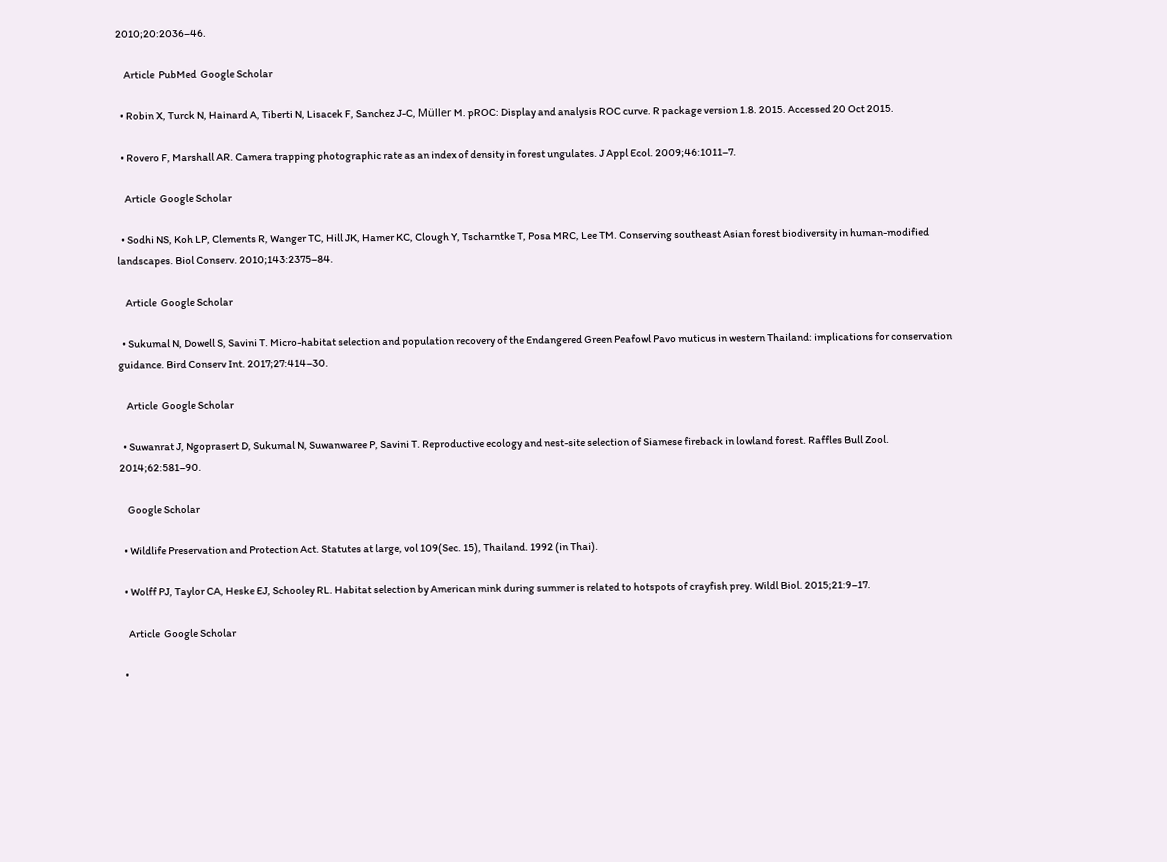2010;20:2036–46.

    Article  PubMed  Google Scholar

  • Robin X, Turck N, Hainard A, Tiberti N, Lisacek F, Sanchez J-C, Müller M. pROC: Display and analysis ROC curve. R package version 1.8. 2015. Accessed 20 Oct 2015.

  • Rovero F, Marshall AR. Camera trapping photographic rate as an index of density in forest ungulates. J Appl Ecol. 2009;46:1011–7.

    Article  Google Scholar

  • Sodhi NS, Koh LP, Clements R, Wanger TC, Hill JK, Hamer KC, Clough Y, Tscharntke T, Posa MRC, Lee TM. Conserving southeast Asian forest biodiversity in human-modified landscapes. Biol Conserv. 2010;143:2375–84.

    Article  Google Scholar

  • Sukumal N, Dowell S, Savini T. Micro-habitat selection and population recovery of the Endangered Green Peafowl Pavo muticus in western Thailand: implications for conservation guidance. Bird Conserv Int. 2017;27:414–30.

    Article  Google Scholar

  • Suwanrat J, Ngoprasert D, Sukumal N, Suwanwaree P, Savini T. Reproductive ecology and nest-site selection of Siamese fireback in lowland forest. Raffles Bull Zool. 2014;62:581–90.

    Google Scholar

  • Wildlife Preservation and Protection Act. Statutes at large, vol 109(Sec. 15), Thailand. 1992 (in Thai).

  • Wolff PJ, Taylor CA, Heske EJ, Schooley RL. Habitat selection by American mink during summer is related to hotspots of crayfish prey. Wildl Biol. 2015;21:9–17.

    Article  Google Scholar

  •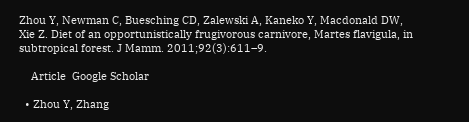Zhou Y, Newman C, Buesching CD, Zalewski A, Kaneko Y, Macdonald DW, Xie Z. Diet of an opportunistically frugivorous carnivore, Martes flavigula, in subtropical forest. J Mamm. 2011;92(3):611–9.

    Article  Google Scholar

  • Zhou Y, Zhang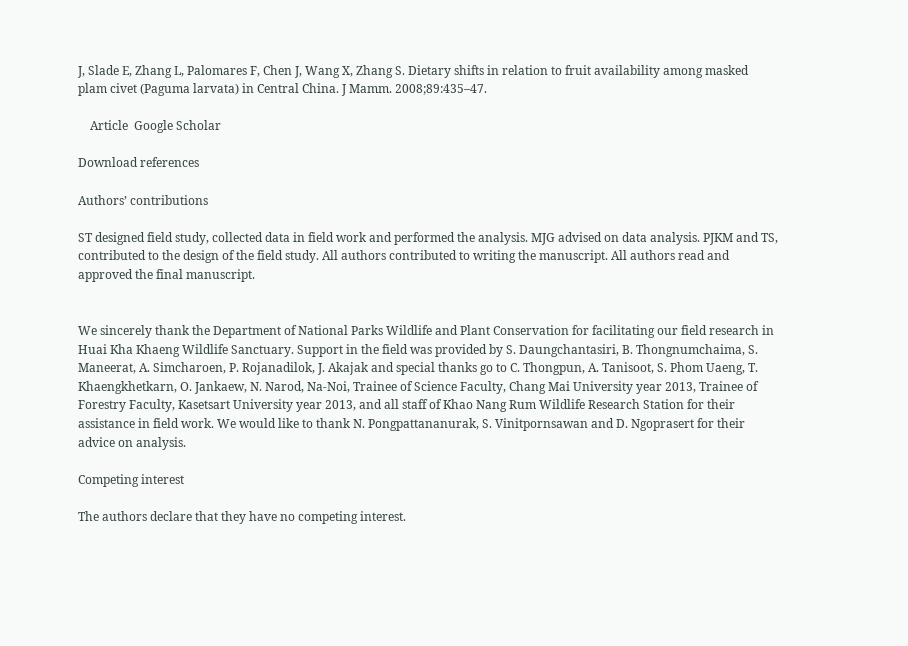J, Slade E, Zhang L, Palomares F, Chen J, Wang X, Zhang S. Dietary shifts in relation to fruit availability among masked plam civet (Paguma larvata) in Central China. J Mamm. 2008;89:435–47.

    Article  Google Scholar

Download references

Authors’ contributions

ST designed field study, collected data in field work and performed the analysis. MJG advised on data analysis. PJKM and TS, contributed to the design of the field study. All authors contributed to writing the manuscript. All authors read and approved the final manuscript.


We sincerely thank the Department of National Parks Wildlife and Plant Conservation for facilitating our field research in Huai Kha Khaeng Wildlife Sanctuary. Support in the field was provided by S. Daungchantasiri, B. Thongnumchaima, S. Maneerat, A. Simcharoen, P. Rojanadilok, J. Akajak and special thanks go to C. Thongpun, A. Tanisoot, S. Phom Uaeng, T. Khaengkhetkarn, O. Jankaew, N. Narod, Na-Noi, Trainee of Science Faculty, Chang Mai University year 2013, Trainee of Forestry Faculty, Kasetsart University year 2013, and all staff of Khao Nang Rum Wildlife Research Station for their assistance in field work. We would like to thank N. Pongpattananurak, S. Vinitpornsawan and D. Ngoprasert for their advice on analysis.

Competing interest

The authors declare that they have no competing interest.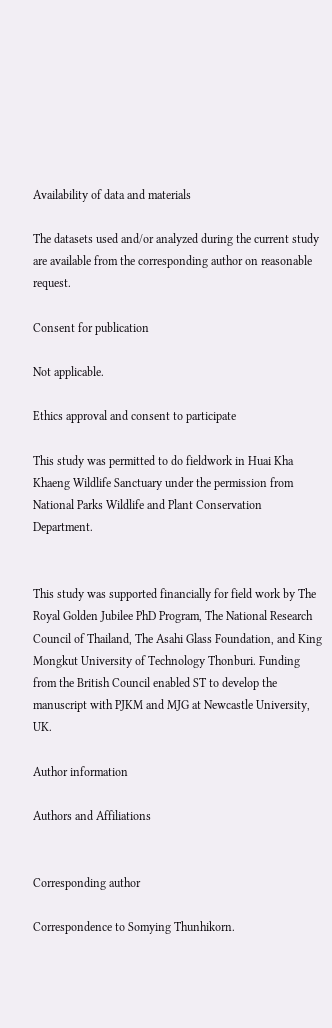Availability of data and materials

The datasets used and/or analyzed during the current study are available from the corresponding author on reasonable request.

Consent for publication

Not applicable.

Ethics approval and consent to participate

This study was permitted to do fieldwork in Huai Kha Khaeng Wildlife Sanctuary under the permission from National Parks Wildlife and Plant Conservation Department.


This study was supported financially for field work by The Royal Golden Jubilee PhD Program, The National Research Council of Thailand, The Asahi Glass Foundation, and King Mongkut University of Technology Thonburi. Funding from the British Council enabled ST to develop the manuscript with PJKM and MJG at Newcastle University, UK.

Author information

Authors and Affiliations


Corresponding author

Correspondence to Somying Thunhikorn.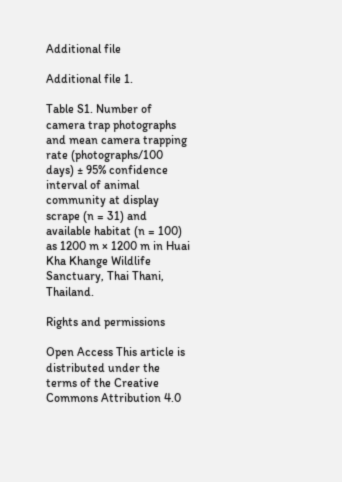Additional file

Additional file 1.

Table S1. Number of camera trap photographs and mean camera trapping rate (photographs/100 days) ± 95% confidence interval of animal community at display scrape (n = 31) and available habitat (n = 100) as 1200 m × 1200 m in Huai Kha Khange Wildlife Sanctuary, Thai Thani, Thailand.

Rights and permissions

Open Access This article is distributed under the terms of the Creative Commons Attribution 4.0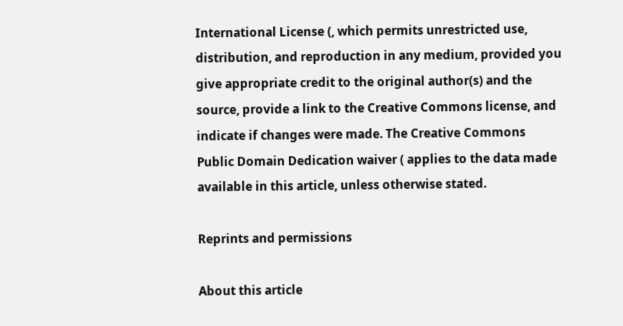International License (, which permits unrestricted use, distribution, and reproduction in any medium, provided you give appropriate credit to the original author(s) and the source, provide a link to the Creative Commons license, and indicate if changes were made. The Creative Commons Public Domain Dedication waiver ( applies to the data made available in this article, unless otherwise stated.

Reprints and permissions

About this article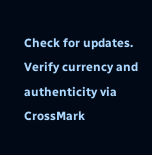Check for updates. Verify currency and authenticity via CrossMark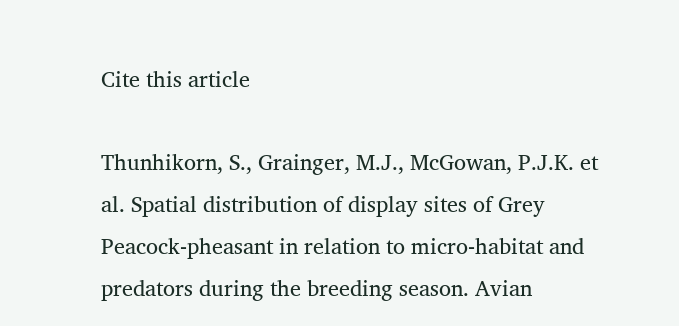Cite this article

Thunhikorn, S., Grainger, M.J., McGowan, P.J.K. et al. Spatial distribution of display sites of Grey Peacock-pheasant in relation to micro-habitat and predators during the breeding season. Avian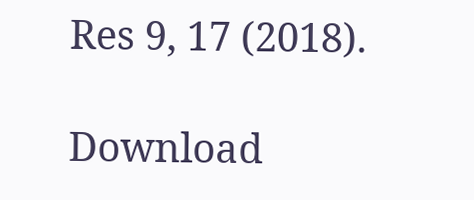Res 9, 17 (2018).

Download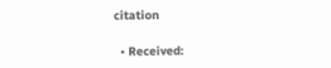citation

  • Received: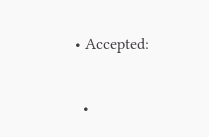• Accepted:

  •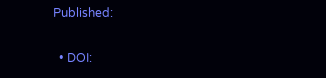Published:

  • DOI: